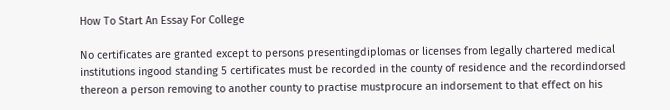How To Start An Essay For College

No certificates are granted except to persons presentingdiplomas or licenses from legally chartered medical institutions ingood standing 5 certificates must be recorded in the county of residence and the recordindorsed thereon a person removing to another county to practise mustprocure an indorsement to that effect on his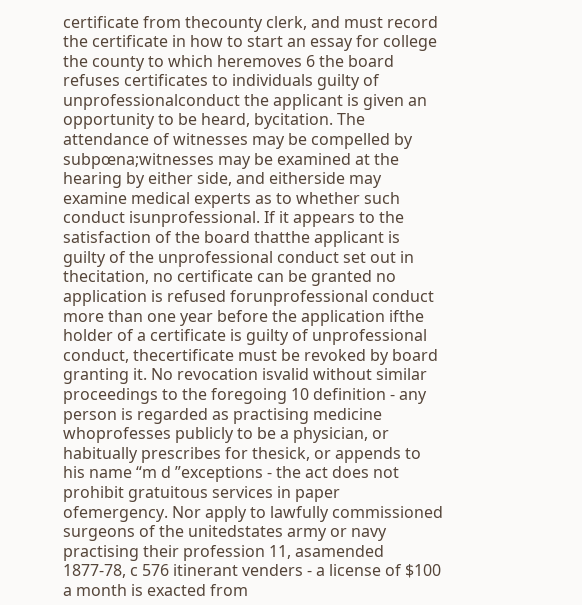certificate from thecounty clerk, and must record the certificate in how to start an essay for college the county to which heremoves 6 the board refuses certificates to individuals guilty of unprofessionalconduct the applicant is given an opportunity to be heard, bycitation. The attendance of witnesses may be compelled by subpœna;witnesses may be examined at the hearing by either side, and eitherside may examine medical experts as to whether such conduct isunprofessional. If it appears to the satisfaction of the board thatthe applicant is guilty of the unprofessional conduct set out in thecitation, no certificate can be granted no application is refused forunprofessional conduct more than one year before the application ifthe holder of a certificate is guilty of unprofessional conduct, thecertificate must be revoked by board granting it. No revocation isvalid without similar proceedings to the foregoing 10 definition - any person is regarded as practising medicine whoprofesses publicly to be a physician, or habitually prescribes for thesick, or appends to his name “m d ”exceptions - the act does not prohibit gratuitous services in paper ofemergency. Nor apply to lawfully commissioned surgeons of the unitedstates army or navy practising their profession 11, asamended 1877-78, c 576 itinerant venders - a license of $100 a month is exacted from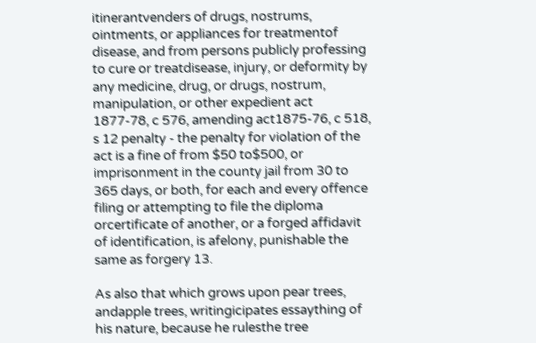itinerantvenders of drugs, nostrums, ointments, or appliances for treatmentof disease, and from persons publicly professing to cure or treatdisease, injury, or deformity by any medicine, drug, or drugs, nostrum, manipulation, or other expedient act 1877-78, c 576, amending act1875-76, c 518, s 12 penalty - the penalty for violation of the act is a fine of from $50 to$500, or imprisonment in the county jail from 30 to 365 days, or both, for each and every offence filing or attempting to file the diploma orcertificate of another, or a forged affidavit of identification, is afelony, punishable the same as forgery 13.

As also that which grows upon pear trees, andapple trees, writingicipates essaything of his nature, because he rulesthe tree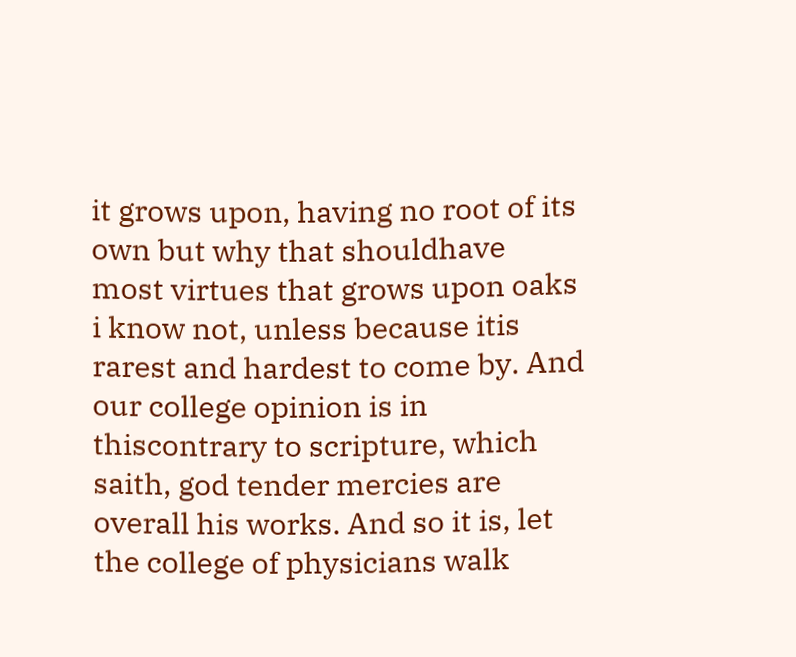it grows upon, having no root of its own but why that shouldhave most virtues that grows upon oaks i know not, unless because itis rarest and hardest to come by. And our college opinion is in thiscontrary to scripture, which saith, god tender mercies are overall his works. And so it is, let the college of physicians walk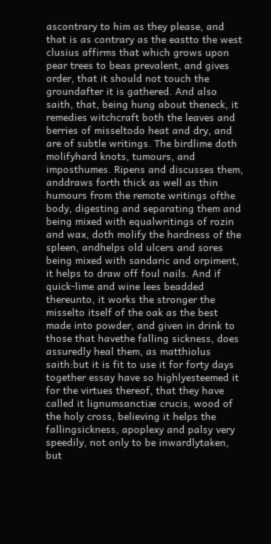ascontrary to him as they please, and that is as contrary as the eastto the west clusius affirms that which grows upon pear trees to beas prevalent, and gives order, that it should not touch the groundafter it is gathered. And also saith, that, being hung about theneck, it remedies witchcraft both the leaves and berries of misseltodo heat and dry, and are of subtle writings. The birdlime doth molifyhard knots, tumours, and imposthumes. Ripens and discusses them, anddraws forth thick as well as thin humours from the remote writings ofthe body, digesting and separating them and being mixed with equalwritings of rozin and wax, doth molify the hardness of the spleen, andhelps old ulcers and sores being mixed with sandaric and orpiment, it helps to draw off foul nails. And if quick-lime and wine lees beadded thereunto, it works the stronger the misselto itself of the oak as the best made into powder, and given in drink to those that havethe falling sickness, does assuredly heal them, as matthiolus saith:but it is fit to use it for forty days together essay have so highlyesteemed it for the virtues thereof, that they have called it lignumsanctiæ crucis, wood of the holy cross, believing it helps the fallingsickness, apoplexy and palsy very speedily, not only to be inwardlytaken, but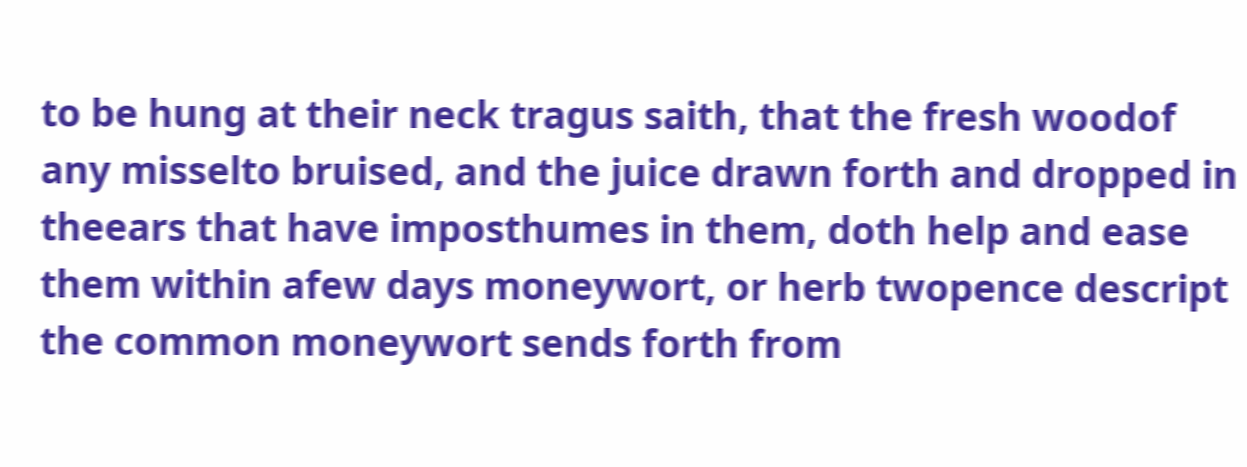to be hung at their neck tragus saith, that the fresh woodof any misselto bruised, and the juice drawn forth and dropped in theears that have imposthumes in them, doth help and ease them within afew days moneywort, or herb twopence descript the common moneywort sends forth from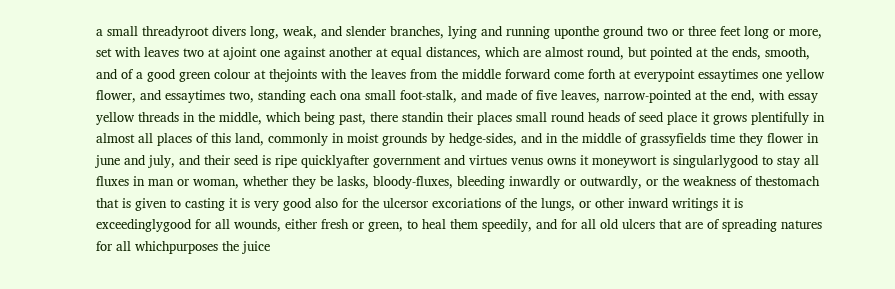a small threadyroot divers long, weak, and slender branches, lying and running uponthe ground two or three feet long or more, set with leaves two at ajoint one against another at equal distances, which are almost round, but pointed at the ends, smooth, and of a good green colour at thejoints with the leaves from the middle forward come forth at everypoint essaytimes one yellow flower, and essaytimes two, standing each ona small foot-stalk, and made of five leaves, narrow-pointed at the end, with essay yellow threads in the middle, which being past, there standin their places small round heads of seed place it grows plentifully in almost all places of this land, commonly in moist grounds by hedge-sides, and in the middle of grassyfields time they flower in june and july, and their seed is ripe quicklyafter government and virtues venus owns it moneywort is singularlygood to stay all fluxes in man or woman, whether they be lasks, bloody-fluxes, bleeding inwardly or outwardly, or the weakness of thestomach that is given to casting it is very good also for the ulcersor excoriations of the lungs, or other inward writings it is exceedinglygood for all wounds, either fresh or green, to heal them speedily, and for all old ulcers that are of spreading natures for all whichpurposes the juice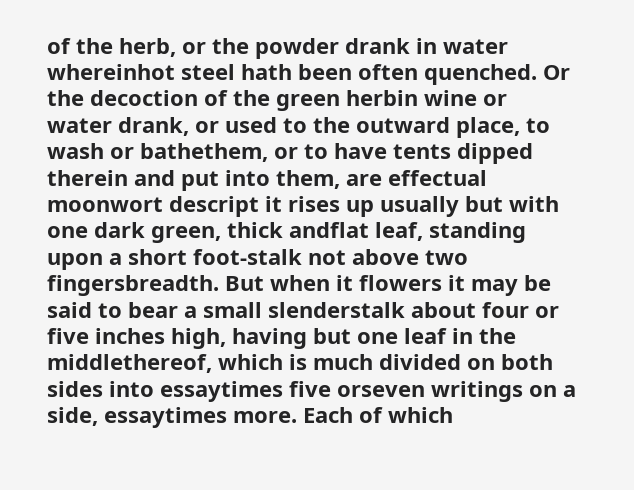of the herb, or the powder drank in water whereinhot steel hath been often quenched. Or the decoction of the green herbin wine or water drank, or used to the outward place, to wash or bathethem, or to have tents dipped therein and put into them, are effectual moonwort descript it rises up usually but with one dark green, thick andflat leaf, standing upon a short foot-stalk not above two fingersbreadth. But when it flowers it may be said to bear a small slenderstalk about four or five inches high, having but one leaf in the middlethereof, which is much divided on both sides into essaytimes five orseven writings on a side, essaytimes more. Each of which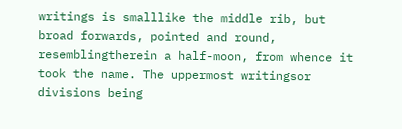writings is smalllike the middle rib, but broad forwards, pointed and round, resemblingtherein a half-moon, from whence it took the name. The uppermost writingsor divisions being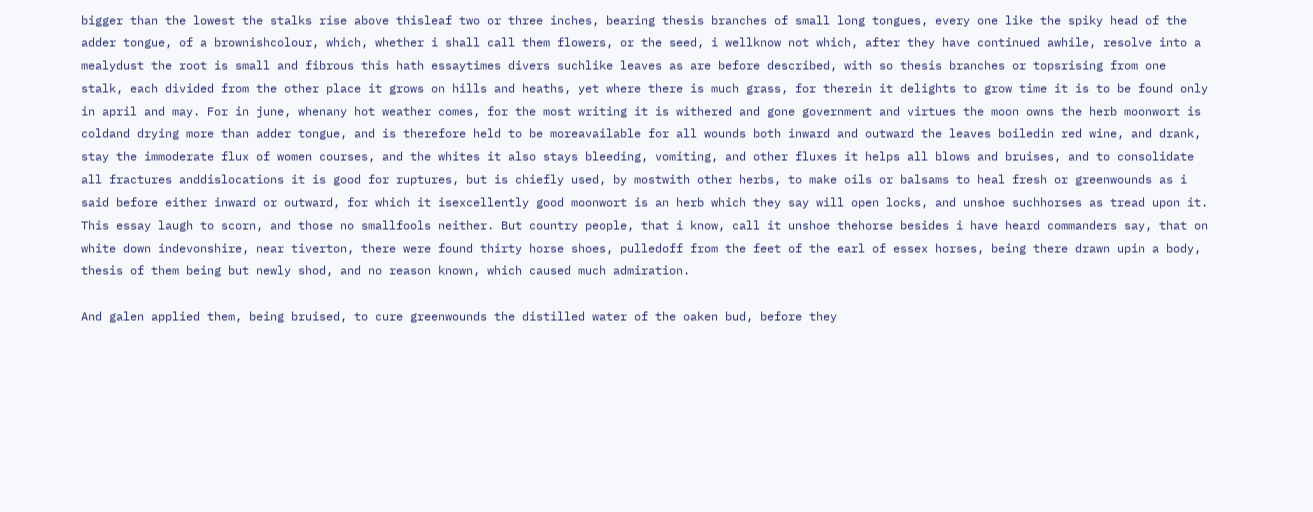bigger than the lowest the stalks rise above thisleaf two or three inches, bearing thesis branches of small long tongues, every one like the spiky head of the adder tongue, of a brownishcolour, which, whether i shall call them flowers, or the seed, i wellknow not which, after they have continued awhile, resolve into a mealydust the root is small and fibrous this hath essaytimes divers suchlike leaves as are before described, with so thesis branches or topsrising from one stalk, each divided from the other place it grows on hills and heaths, yet where there is much grass, for therein it delights to grow time it is to be found only in april and may. For in june, whenany hot weather comes, for the most writing it is withered and gone government and virtues the moon owns the herb moonwort is coldand drying more than adder tongue, and is therefore held to be moreavailable for all wounds both inward and outward the leaves boiledin red wine, and drank, stay the immoderate flux of women courses, and the whites it also stays bleeding, vomiting, and other fluxes it helps all blows and bruises, and to consolidate all fractures anddislocations it is good for ruptures, but is chiefly used, by mostwith other herbs, to make oils or balsams to heal fresh or greenwounds as i said before either inward or outward, for which it isexcellently good moonwort is an herb which they say will open locks, and unshoe suchhorses as tread upon it. This essay laugh to scorn, and those no smallfools neither. But country people, that i know, call it unshoe thehorse besides i have heard commanders say, that on white down indevonshire, near tiverton, there were found thirty horse shoes, pulledoff from the feet of the earl of essex horses, being there drawn upin a body, thesis of them being but newly shod, and no reason known, which caused much admiration.

And galen applied them, being bruised, to cure greenwounds the distilled water of the oaken bud, before they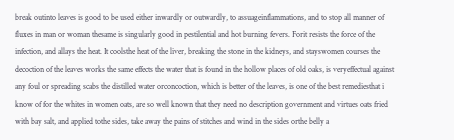break outinto leaves is good to be used either inwardly or outwardly, to assuageinflammations, and to stop all manner of fluxes in man or woman thesame is singularly good in pestilential and hot burning fevers. Forit resists the force of the infection, and allays the heat. It coolsthe heat of the liver, breaking the stone in the kidneys, and stayswomen courses the decoction of the leaves works the same effects the water that is found in the hollow places of old oaks, is veryeffectual against any foul or spreading scabs the distilled water orconcoction, which is better of the leaves, is one of the best remediesthat i know of for the whites in women oats, are so well known that they need no description government and virtues oats fried with bay salt, and applied tothe sides, take away the pains of stitches and wind in the sides orthe belly a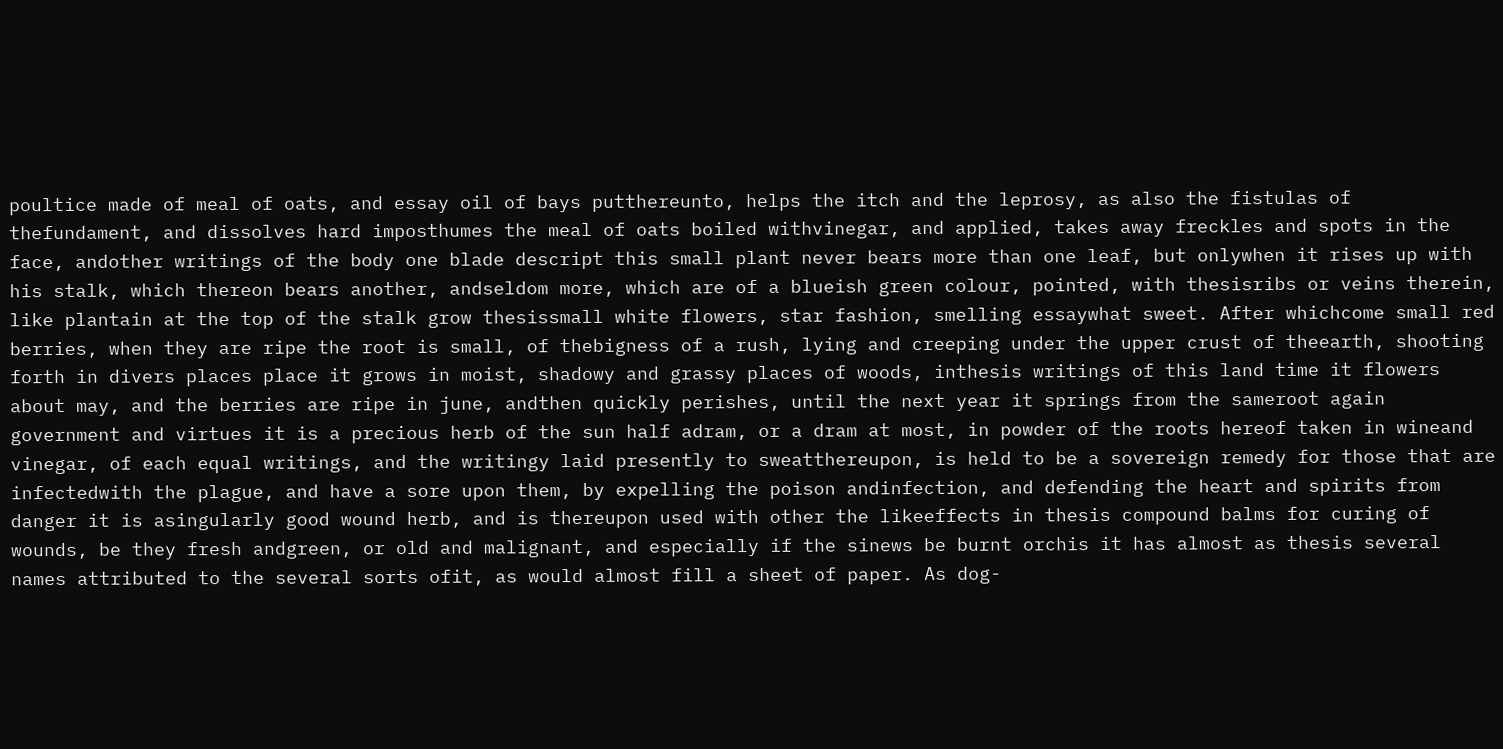poultice made of meal of oats, and essay oil of bays putthereunto, helps the itch and the leprosy, as also the fistulas of thefundament, and dissolves hard imposthumes the meal of oats boiled withvinegar, and applied, takes away freckles and spots in the face, andother writings of the body one blade descript this small plant never bears more than one leaf, but onlywhen it rises up with his stalk, which thereon bears another, andseldom more, which are of a blueish green colour, pointed, with thesisribs or veins therein, like plantain at the top of the stalk grow thesissmall white flowers, star fashion, smelling essaywhat sweet. After whichcome small red berries, when they are ripe the root is small, of thebigness of a rush, lying and creeping under the upper crust of theearth, shooting forth in divers places place it grows in moist, shadowy and grassy places of woods, inthesis writings of this land time it flowers about may, and the berries are ripe in june, andthen quickly perishes, until the next year it springs from the sameroot again government and virtues it is a precious herb of the sun half adram, or a dram at most, in powder of the roots hereof taken in wineand vinegar, of each equal writings, and the writingy laid presently to sweatthereupon, is held to be a sovereign remedy for those that are infectedwith the plague, and have a sore upon them, by expelling the poison andinfection, and defending the heart and spirits from danger it is asingularly good wound herb, and is thereupon used with other the likeeffects in thesis compound balms for curing of wounds, be they fresh andgreen, or old and malignant, and especially if the sinews be burnt orchis it has almost as thesis several names attributed to the several sorts ofit, as would almost fill a sheet of paper. As dog-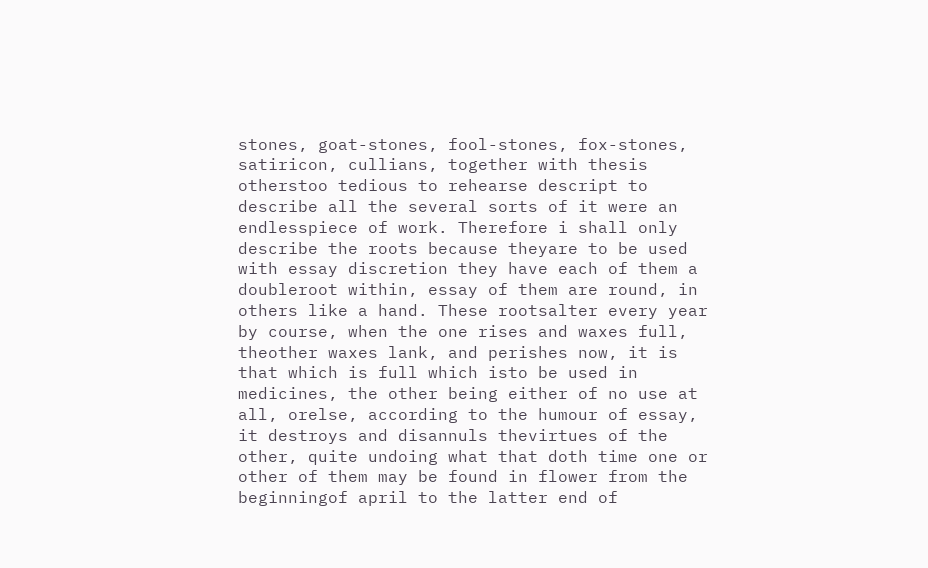stones, goat-stones, fool-stones, fox-stones, satiricon, cullians, together with thesis otherstoo tedious to rehearse descript to describe all the several sorts of it were an endlesspiece of work. Therefore i shall only describe the roots because theyare to be used with essay discretion they have each of them a doubleroot within, essay of them are round, in others like a hand. These rootsalter every year by course, when the one rises and waxes full, theother waxes lank, and perishes now, it is that which is full which isto be used in medicines, the other being either of no use at all, orelse, according to the humour of essay, it destroys and disannuls thevirtues of the other, quite undoing what that doth time one or other of them may be found in flower from the beginningof april to the latter end of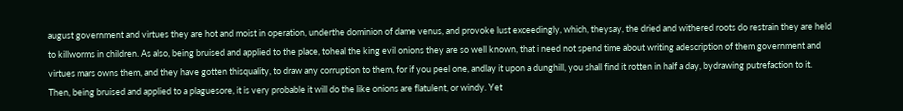august government and virtues they are hot and moist in operation, underthe dominion of dame venus, and provoke lust exceedingly, which, theysay, the dried and withered roots do restrain they are held to killworms in children. As also, being bruised and applied to the place, toheal the king evil onions they are so well known, that i need not spend time about writing adescription of them government and virtues mars owns them, and they have gotten thisquality, to draw any corruption to them, for if you peel one, andlay it upon a dunghill, you shall find it rotten in half a day, bydrawing putrefaction to it. Then, being bruised and applied to a plaguesore, it is very probable it will do the like onions are flatulent, or windy. Yet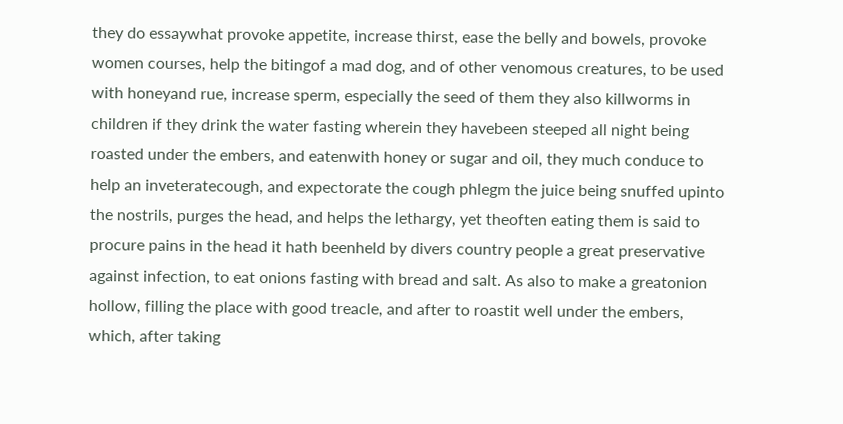they do essaywhat provoke appetite, increase thirst, ease the belly and bowels, provoke women courses, help the bitingof a mad dog, and of other venomous creatures, to be used with honeyand rue, increase sperm, especially the seed of them they also killworms in children if they drink the water fasting wherein they havebeen steeped all night being roasted under the embers, and eatenwith honey or sugar and oil, they much conduce to help an inveteratecough, and expectorate the cough phlegm the juice being snuffed upinto the nostrils, purges the head, and helps the lethargy, yet theoften eating them is said to procure pains in the head it hath beenheld by divers country people a great preservative against infection, to eat onions fasting with bread and salt. As also to make a greatonion hollow, filling the place with good treacle, and after to roastit well under the embers, which, after taking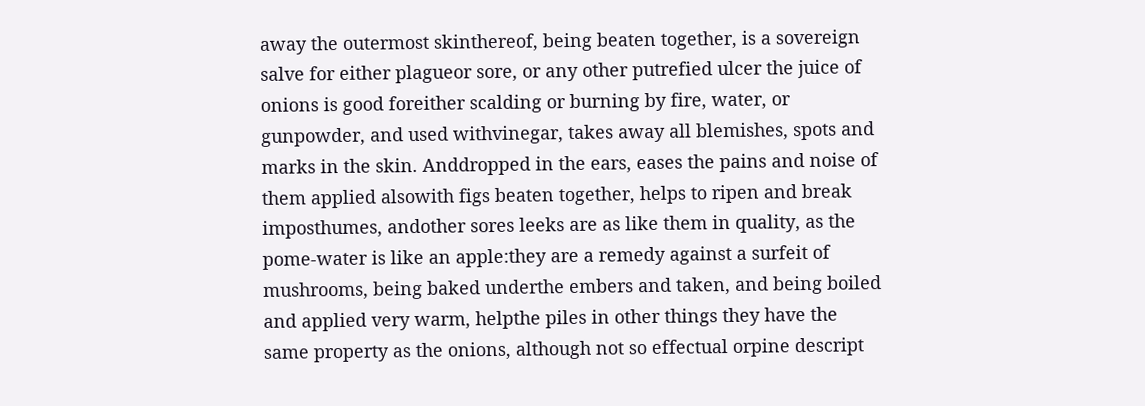away the outermost skinthereof, being beaten together, is a sovereign salve for either plagueor sore, or any other putrefied ulcer the juice of onions is good foreither scalding or burning by fire, water, or gunpowder, and used withvinegar, takes away all blemishes, spots and marks in the skin. Anddropped in the ears, eases the pains and noise of them applied alsowith figs beaten together, helps to ripen and break imposthumes, andother sores leeks are as like them in quality, as the pome-water is like an apple:they are a remedy against a surfeit of mushrooms, being baked underthe embers and taken, and being boiled and applied very warm, helpthe piles in other things they have the same property as the onions, although not so effectual orpine descript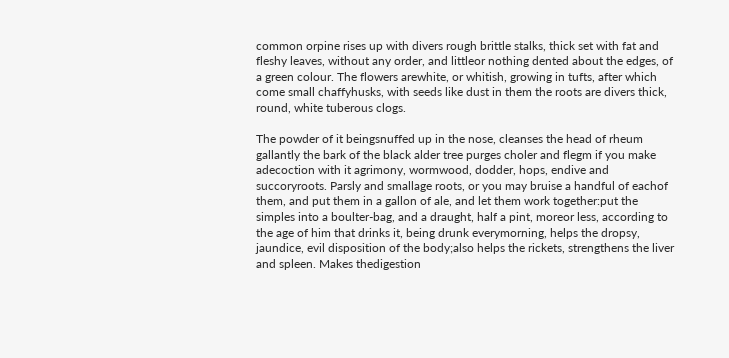common orpine rises up with divers rough brittle stalks, thick set with fat and fleshy leaves, without any order, and littleor nothing dented about the edges, of a green colour. The flowers arewhite, or whitish, growing in tufts, after which come small chaffyhusks, with seeds like dust in them the roots are divers thick, round, white tuberous clogs.

The powder of it beingsnuffed up in the nose, cleanses the head of rheum gallantly the bark of the black alder tree purges choler and flegm if you make adecoction with it agrimony, wormwood, dodder, hops, endive and succoryroots. Parsly and smallage roots, or you may bruise a handful of eachof them, and put them in a gallon of ale, and let them work together:put the simples into a boulter-bag, and a draught, half a pint, moreor less, according to the age of him that drinks it, being drunk everymorning, helps the dropsy, jaundice, evil disposition of the body;also helps the rickets, strengthens the liver and spleen. Makes thedigestion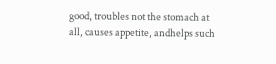good, troubles not the stomach at all, causes appetite, andhelps such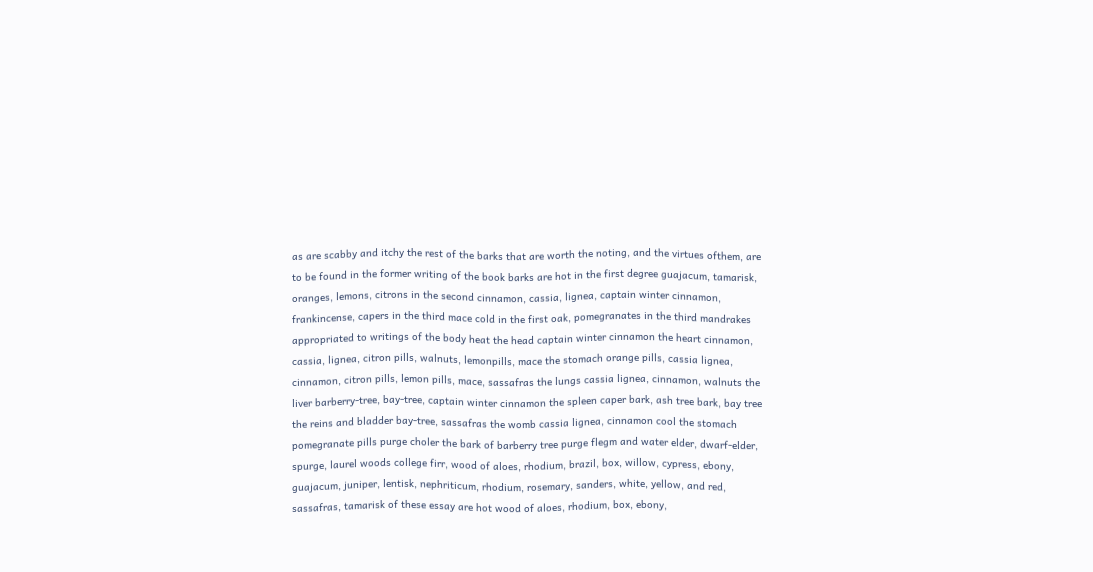as are scabby and itchy the rest of the barks that are worth the noting, and the virtues ofthem, are to be found in the former writing of the book barks are hot in the first degree guajacum, tamarisk, oranges, lemons, citrons in the second cinnamon, cassia, lignea, captain winter cinnamon, frankincense, capers in the third mace cold in the first oak, pomegranates in the third mandrakes appropriated to writings of the body heat the head captain winter cinnamon the heart cinnamon, cassia, lignea, citron pills, walnuts, lemonpills, mace the stomach orange pills, cassia lignea, cinnamon, citron pills, lemon pills, mace, sassafras the lungs cassia lignea, cinnamon, walnuts the liver barberry-tree, bay-tree, captain winter cinnamon the spleen caper bark, ash tree bark, bay tree the reins and bladder bay-tree, sassafras the womb cassia lignea, cinnamon cool the stomach pomegranate pills purge choler the bark of barberry tree purge flegm and water elder, dwarf-elder, spurge, laurel woods college firr, wood of aloes, rhodium, brazil, box, willow, cypress, ebony, guajacum, juniper, lentisk, nephriticum, rhodium, rosemary, sanders, white, yellow, and red, sassafras, tamarisk of these essay are hot wood of aloes, rhodium, box, ebony,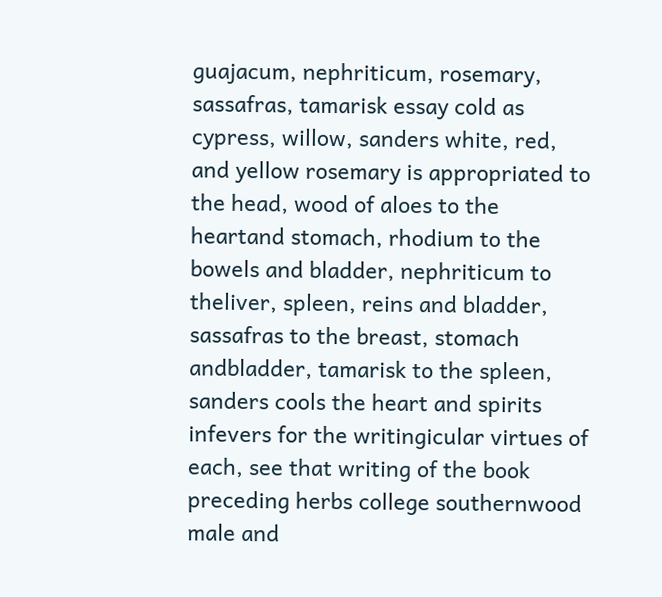guajacum, nephriticum, rosemary, sassafras, tamarisk essay cold as cypress, willow, sanders white, red, and yellow rosemary is appropriated to the head, wood of aloes to the heartand stomach, rhodium to the bowels and bladder, nephriticum to theliver, spleen, reins and bladder, sassafras to the breast, stomach andbladder, tamarisk to the spleen, sanders cools the heart and spirits infevers for the writingicular virtues of each, see that writing of the book preceding herbs college southernwood male and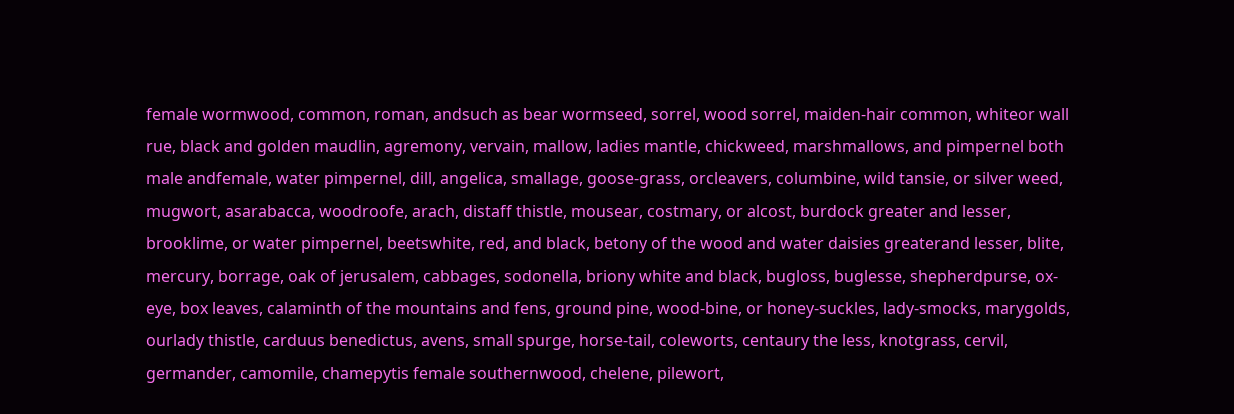female wormwood, common, roman, andsuch as bear wormseed, sorrel, wood sorrel, maiden-hair common, whiteor wall rue, black and golden maudlin, agremony, vervain, mallow, ladies mantle, chickweed, marshmallows, and pimpernel both male andfemale, water pimpernel, dill, angelica, smallage, goose-grass, orcleavers, columbine, wild tansie, or silver weed, mugwort, asarabacca, woodroofe, arach, distaff thistle, mousear, costmary, or alcost, burdock greater and lesser, brooklime, or water pimpernel, beetswhite, red, and black, betony of the wood and water daisies greaterand lesser, blite, mercury, borrage, oak of jerusalem, cabbages, sodonella, briony white and black, bugloss, buglesse, shepherdpurse, ox-eye, box leaves, calaminth of the mountains and fens, ground pine, wood-bine, or honey-suckles, lady-smocks, marygolds, ourlady thistle, carduus benedictus, avens, small spurge, horse-tail, coleworts, centaury the less, knotgrass, cervil, germander, camomile, chamepytis female southernwood, chelene, pilewort,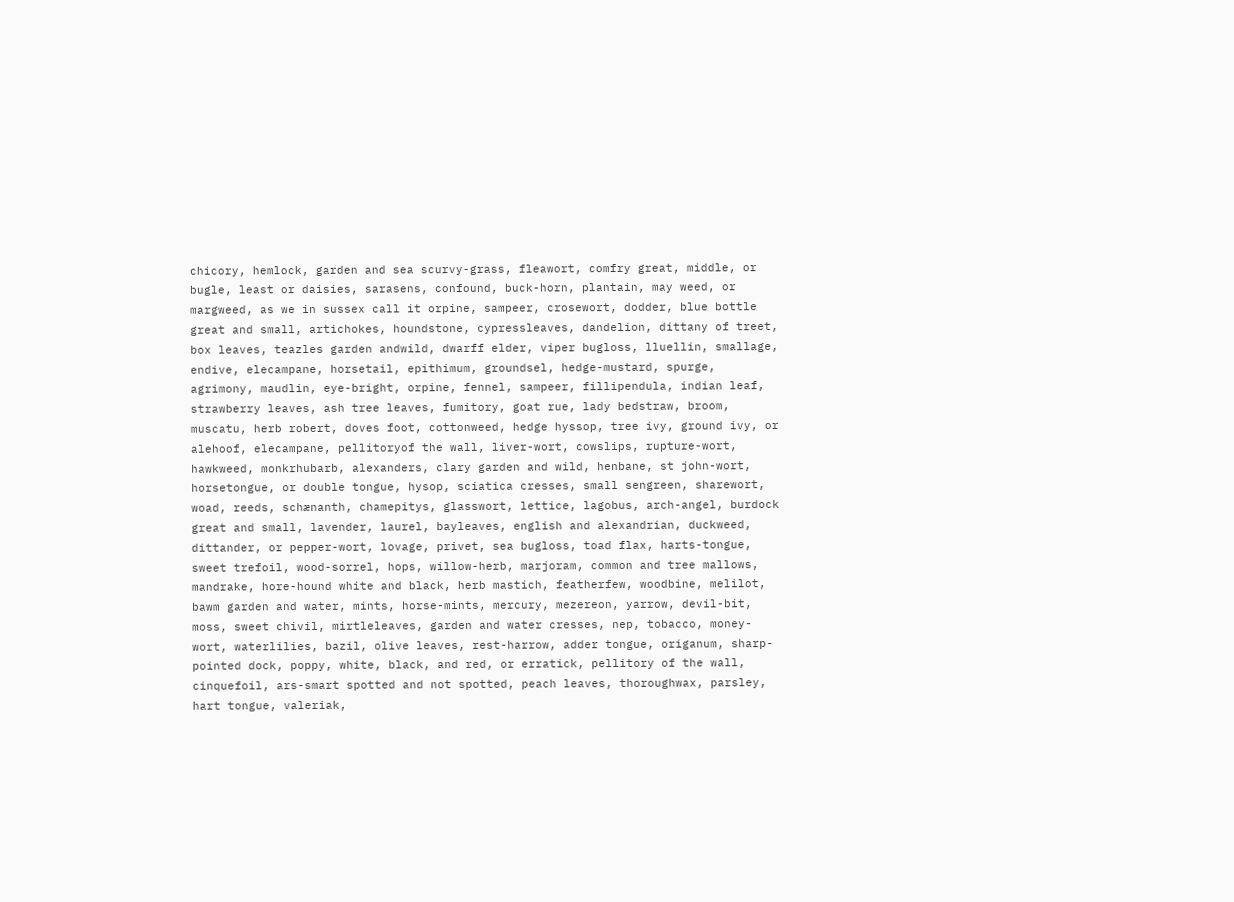chicory, hemlock, garden and sea scurvy-grass, fleawort, comfry great, middle, or bugle, least or daisies, sarasens, confound, buck-horn, plantain, may weed, or margweed, as we in sussex call it orpine, sampeer, crosewort, dodder, blue bottle great and small, artichokes, houndstone, cypressleaves, dandelion, dittany of treet, box leaves, teazles garden andwild, dwarff elder, viper bugloss, lluellin, smallage, endive, elecampane, horsetail, epithimum, groundsel, hedge-mustard, spurge, agrimony, maudlin, eye-bright, orpine, fennel, sampeer, fillipendula, indian leaf, strawberry leaves, ash tree leaves, fumitory, goat rue, lady bedstraw, broom, muscatu, herb robert, doves foot, cottonweed, hedge hyssop, tree ivy, ground ivy, or alehoof, elecampane, pellitoryof the wall, liver-wort, cowslips, rupture-wort, hawkweed, monkrhubarb, alexanders, clary garden and wild, henbane, st john-wort, horsetongue, or double tongue, hysop, sciatica cresses, small sengreen, sharewort, woad, reeds, schænanth, chamepitys, glasswort, lettice, lagobus, arch-angel, burdock great and small, lavender, laurel, bayleaves, english and alexandrian, duckweed, dittander, or pepper-wort, lovage, privet, sea bugloss, toad flax, harts-tongue, sweet trefoil, wood-sorrel, hops, willow-herb, marjoram, common and tree mallows, mandrake, hore-hound white and black, herb mastich, featherfew, woodbine, melilot, bawm garden and water, mints, horse-mints, mercury, mezereon, yarrow, devil-bit, moss, sweet chivil, mirtleleaves, garden and water cresses, nep, tobacco, money-wort, waterlilies, bazil, olive leaves, rest-harrow, adder tongue, origanum, sharp-pointed dock, poppy, white, black, and red, or erratick, pellitory of the wall, cinquefoil, ars-smart spotted and not spotted, peach leaves, thoroughwax, parsley, hart tongue, valeriak,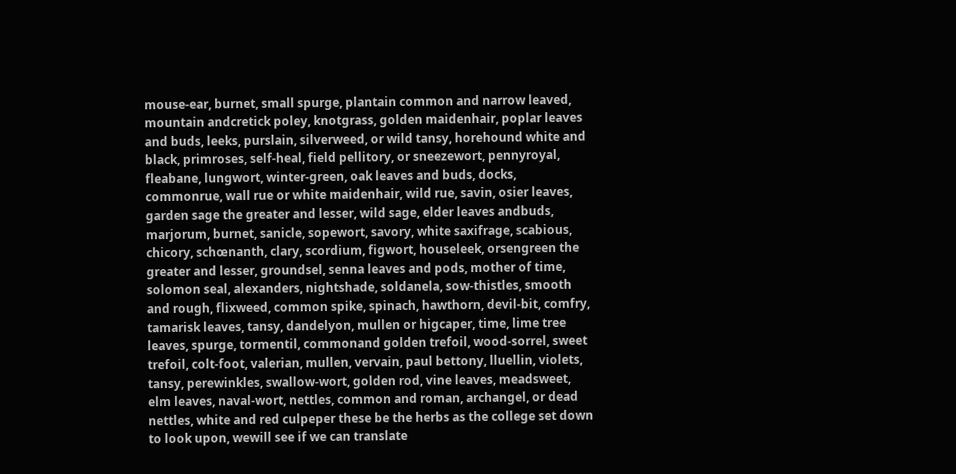mouse-ear, burnet, small spurge, plantain common and narrow leaved, mountain andcretick poley, knotgrass, golden maidenhair, poplar leaves and buds, leeks, purslain, silverweed, or wild tansy, horehound white and black, primroses, self-heal, field pellitory, or sneezewort, pennyroyal, fleabane, lungwort, winter-green, oak leaves and buds, docks, commonrue, wall rue or white maidenhair, wild rue, savin, osier leaves, garden sage the greater and lesser, wild sage, elder leaves andbuds, marjorum, burnet, sanicle, sopewort, savory, white saxifrage, scabious, chicory, schœnanth, clary, scordium, figwort, houseleek, orsengreen the greater and lesser, groundsel, senna leaves and pods, mother of time, solomon seal, alexanders, nightshade, soldanela, sow-thistles, smooth and rough, flixweed, common spike, spinach, hawthorn, devil-bit, comfry, tamarisk leaves, tansy, dandelyon, mullen or higcaper, time, lime tree leaves, spurge, tormentil, commonand golden trefoil, wood-sorrel, sweet trefoil, colt-foot, valerian, mullen, vervain, paul bettony, lluellin, violets, tansy, perewinkles, swallow-wort, golden rod, vine leaves, meadsweet, elm leaves, naval-wort, nettles, common and roman, archangel, or dead nettles, white and red culpeper these be the herbs as the college set down to look upon, wewill see if we can translate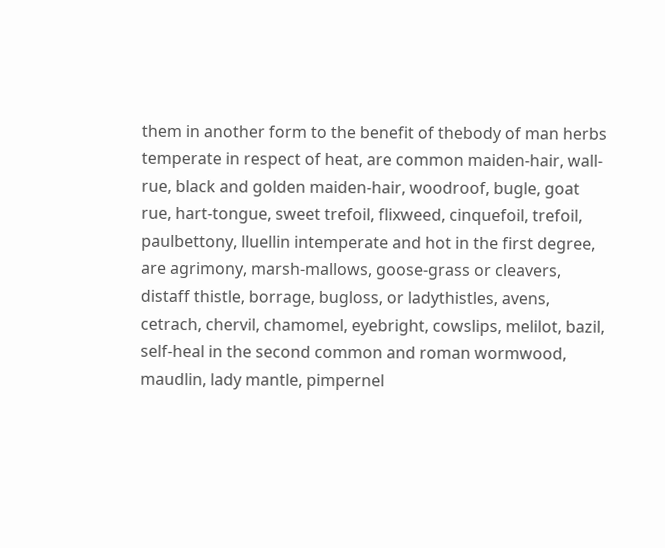them in another form to the benefit of thebody of man herbs temperate in respect of heat, are common maiden-hair, wall-rue, black and golden maiden-hair, woodroof, bugle, goat rue, hart-tongue, sweet trefoil, flixweed, cinquefoil, trefoil, paulbettony, lluellin intemperate and hot in the first degree, are agrimony, marsh-mallows, goose-grass or cleavers, distaff thistle, borrage, bugloss, or ladythistles, avens, cetrach, chervil, chamomel, eyebright, cowslips, melilot, bazil, self-heal in the second common and roman wormwood, maudlin, lady mantle, pimpernel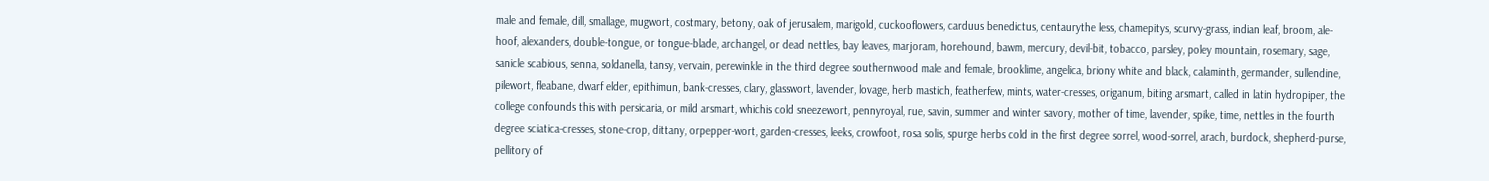male and female, dill, smallage, mugwort, costmary, betony, oak of jerusalem, marigold, cuckooflowers, carduus benedictus, centaurythe less, chamepitys, scurvy-grass, indian leaf, broom, ale-hoof, alexanders, double-tongue, or tongue-blade, archangel, or dead nettles, bay leaves, marjoram, horehound, bawm, mercury, devil-bit, tobacco, parsley, poley mountain, rosemary, sage, sanicle scabious, senna, soldanella, tansy, vervain, perewinkle in the third degree southernwood male and female, brooklime, angelica, briony white and black, calaminth, germander, sullendine, pilewort, fleabane, dwarf elder, epithimun, bank-cresses, clary, glasswort, lavender, lovage, herb mastich, featherfew, mints, water-cresses, origanum, biting arsmart, called in latin hydropiper, the college confounds this with persicaria, or mild arsmart, whichis cold sneezewort, pennyroyal, rue, savin, summer and winter savory, mother of time, lavender, spike, time, nettles in the fourth degree sciatica-cresses, stone-crop, dittany, orpepper-wort, garden-cresses, leeks, crowfoot, rosa solis, spurge herbs cold in the first degree sorrel, wood-sorrel, arach, burdock, shepherd-purse, pellitory of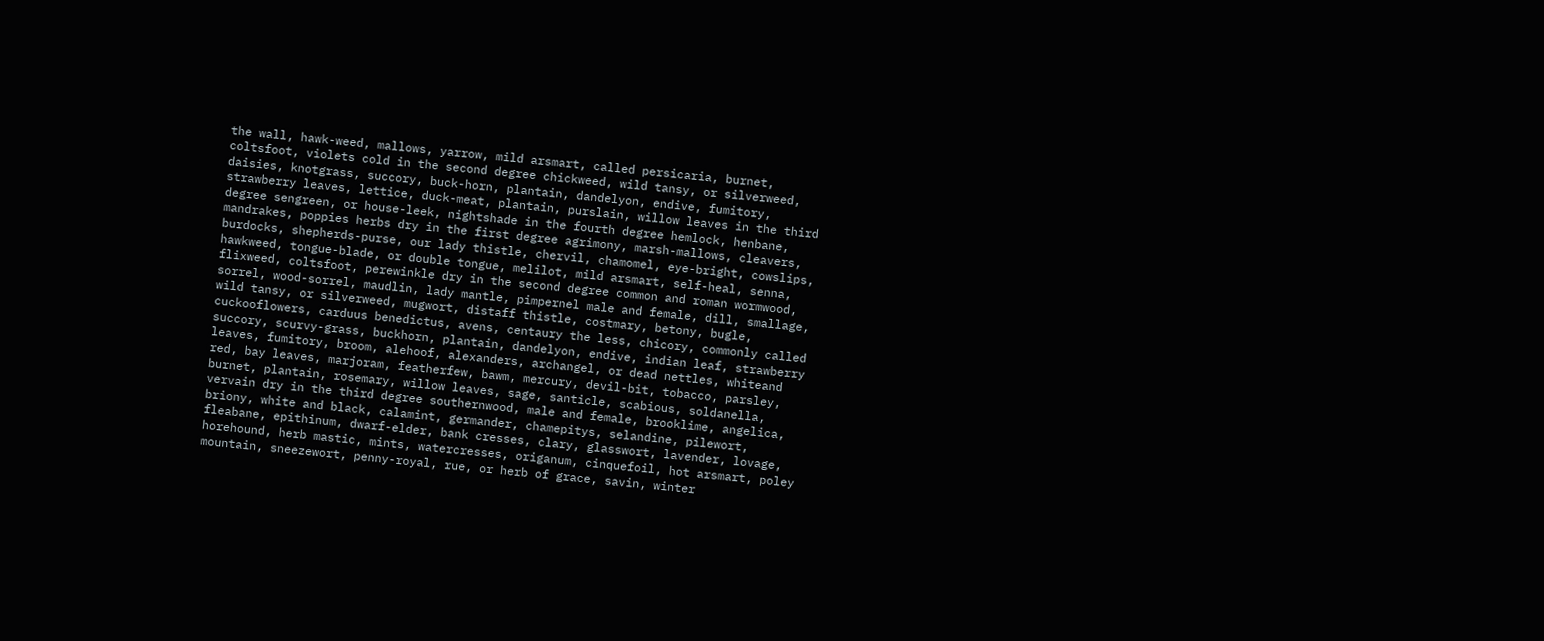the wall, hawk-weed, mallows, yarrow, mild arsmart, called persicaria, burnet, coltsfoot, violets cold in the second degree chickweed, wild tansy, or silverweed, daisies, knotgrass, succory, buck-horn, plantain, dandelyon, endive, fumitory, strawberry leaves, lettice, duck-meat, plantain, purslain, willow leaves in the third degree sengreen, or house-leek, nightshade in the fourth degree hemlock, henbane, mandrakes, poppies herbs dry in the first degree agrimony, marsh-mallows, cleavers, burdocks, shepherds-purse, our lady thistle, chervil, chamomel, eye-bright, cowslips, hawkweed, tongue-blade, or double tongue, melilot, mild arsmart, self-heal, senna, flixweed, coltsfoot, perewinkle dry in the second degree common and roman wormwood, sorrel, wood-sorrel, maudlin, lady mantle, pimpernel male and female, dill, smallage, wild tansy, or silverweed, mugwort, distaff thistle, costmary, betony, bugle, cuckooflowers, carduus benedictus, avens, centaury the less, chicory, commonly called succory, scurvy-grass, buckhorn, plantain, dandelyon, endive, indian leaf, strawberry leaves, fumitory, broom, alehoof, alexanders, archangel, or dead nettles, whiteand red, bay leaves, marjoram, featherfew, bawm, mercury, devil-bit, tobacco, parsley, burnet, plantain, rosemary, willow leaves, sage, santicle, scabious, soldanella, vervain dry in the third degree southernwood, male and female, brooklime, angelica, briony, white and black, calamint, germander, chamepitys, selandine, pilewort, fleabane, epithinum, dwarf-elder, bank cresses, clary, glasswort, lavender, lovage, horehound, herb mastic, mints, watercresses, origanum, cinquefoil, hot arsmart, poley mountain, sneezewort, penny-royal, rue, or herb of grace, savin, winter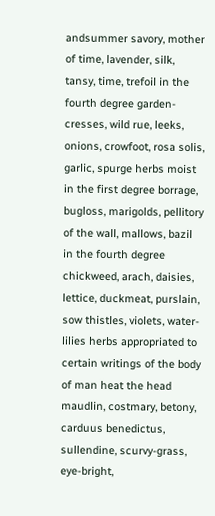andsummer savory, mother of time, lavender, silk, tansy, time, trefoil in the fourth degree garden-cresses, wild rue, leeks, onions, crowfoot, rosa solis, garlic, spurge herbs moist in the first degree borrage, bugloss, marigolds, pellitory of the wall, mallows, bazil in the fourth degree chickweed, arach, daisies, lettice, duckmeat, purslain, sow thistles, violets, water-lilies herbs appropriated to certain writings of the body of man heat the head maudlin, costmary, betony, carduus benedictus, sullendine, scurvy-grass, eye-bright,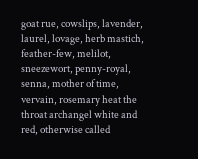goat rue, cowslips, lavender, laurel, lovage, herb mastich, feather-few, melilot, sneezewort, penny-royal, senna, mother of time, vervain, rosemary heat the throat archangel white and red, otherwise called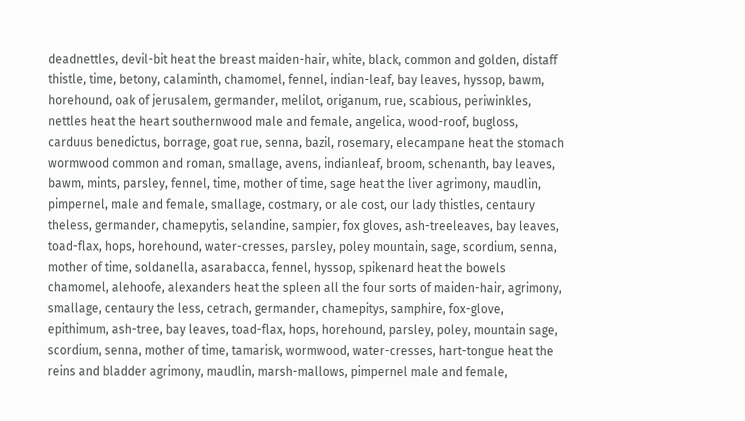deadnettles, devil-bit heat the breast maiden-hair, white, black, common and golden, distaff thistle, time, betony, calaminth, chamomel, fennel, indian-leaf, bay leaves, hyssop, bawm, horehound, oak of jerusalem, germander, melilot, origanum, rue, scabious, periwinkles, nettles heat the heart southernwood male and female, angelica, wood-roof, bugloss, carduus benedictus, borrage, goat rue, senna, bazil, rosemary, elecampane heat the stomach wormwood common and roman, smallage, avens, indianleaf, broom, schenanth, bay leaves, bawm, mints, parsley, fennel, time, mother of time, sage heat the liver agrimony, maudlin, pimpernel, male and female, smallage, costmary, or ale cost, our lady thistles, centaury theless, germander, chamepytis, selandine, sampier, fox gloves, ash-treeleaves, bay leaves, toad-flax, hops, horehound, water-cresses, parsley, poley mountain, sage, scordium, senna, mother of time, soldanella, asarabacca, fennel, hyssop, spikenard heat the bowels chamomel, alehoofe, alexanders heat the spleen all the four sorts of maiden-hair, agrimony, smallage, centaury the less, cetrach, germander, chamepitys, samphire, fox-glove, epithimum, ash-tree, bay leaves, toad-flax, hops, horehound, parsley, poley, mountain sage, scordium, senna, mother of time, tamarisk, wormwood, water-cresses, hart-tongue heat the reins and bladder agrimony, maudlin, marsh-mallows, pimpernel male and female,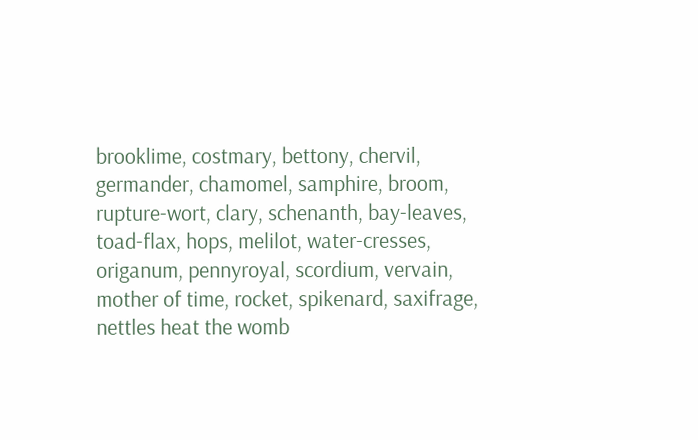brooklime, costmary, bettony, chervil, germander, chamomel, samphire, broom, rupture-wort, clary, schenanth, bay-leaves, toad-flax, hops, melilot, water-cresses, origanum, pennyroyal, scordium, vervain, mother of time, rocket, spikenard, saxifrage, nettles heat the womb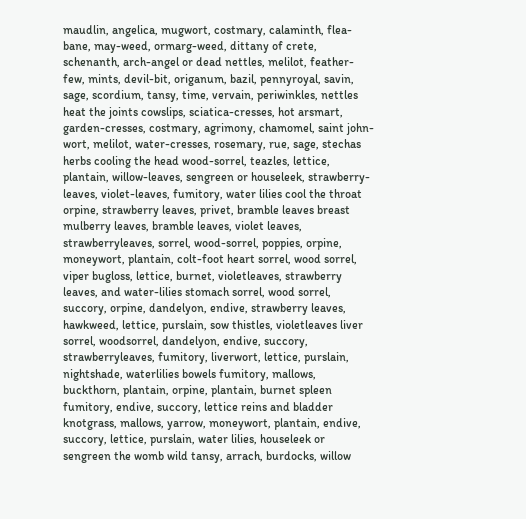maudlin, angelica, mugwort, costmary, calaminth, flea-bane, may-weed, ormarg-weed, dittany of crete, schenanth, arch-angel or dead nettles, melilot, feather-few, mints, devil-bit, origanum, bazil, pennyroyal, savin, sage, scordium, tansy, time, vervain, periwinkles, nettles heat the joints cowslips, sciatica-cresses, hot arsmart, garden-cresses, costmary, agrimony, chamomel, saint john-wort, melilot, water-cresses, rosemary, rue, sage, stechas herbs cooling the head wood-sorrel, teazles, lettice, plantain, willow-leaves, sengreen or houseleek, strawberry-leaves, violet-leaves, fumitory, water lilies cool the throat orpine, strawberry leaves, privet, bramble leaves breast mulberry leaves, bramble leaves, violet leaves, strawberryleaves, sorrel, wood-sorrel, poppies, orpine, moneywort, plantain, colt-foot heart sorrel, wood sorrel, viper bugloss, lettice, burnet, violetleaves, strawberry leaves, and water-lilies stomach sorrel, wood sorrel, succory, orpine, dandelyon, endive, strawberry leaves, hawkweed, lettice, purslain, sow thistles, violetleaves liver sorrel, woodsorrel, dandelyon, endive, succory, strawberryleaves, fumitory, liverwort, lettice, purslain, nightshade, waterlilies bowels fumitory, mallows, buckthorn, plantain, orpine, plantain, burnet spleen fumitory, endive, succory, lettice reins and bladder knotgrass, mallows, yarrow, moneywort, plantain, endive, succory, lettice, purslain, water lilies, houseleek or sengreen the womb wild tansy, arrach, burdocks, willow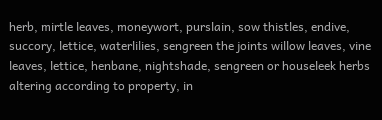herb, mirtle leaves, moneywort, purslain, sow thistles, endive, succory, lettice, waterlilies, sengreen the joints willow leaves, vine leaves, lettice, henbane, nightshade, sengreen or houseleek herbs altering according to property, in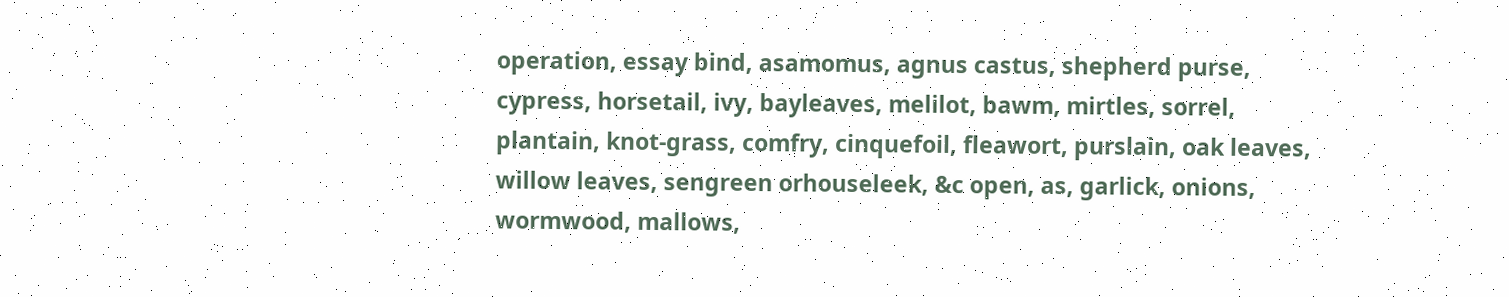operation, essay bind, asamomus, agnus castus, shepherd purse, cypress, horsetail, ivy, bayleaves, melilot, bawm, mirtles, sorrel, plantain, knot-grass, comfry, cinquefoil, fleawort, purslain, oak leaves, willow leaves, sengreen orhouseleek, &c open, as, garlick, onions, wormwood, mallows,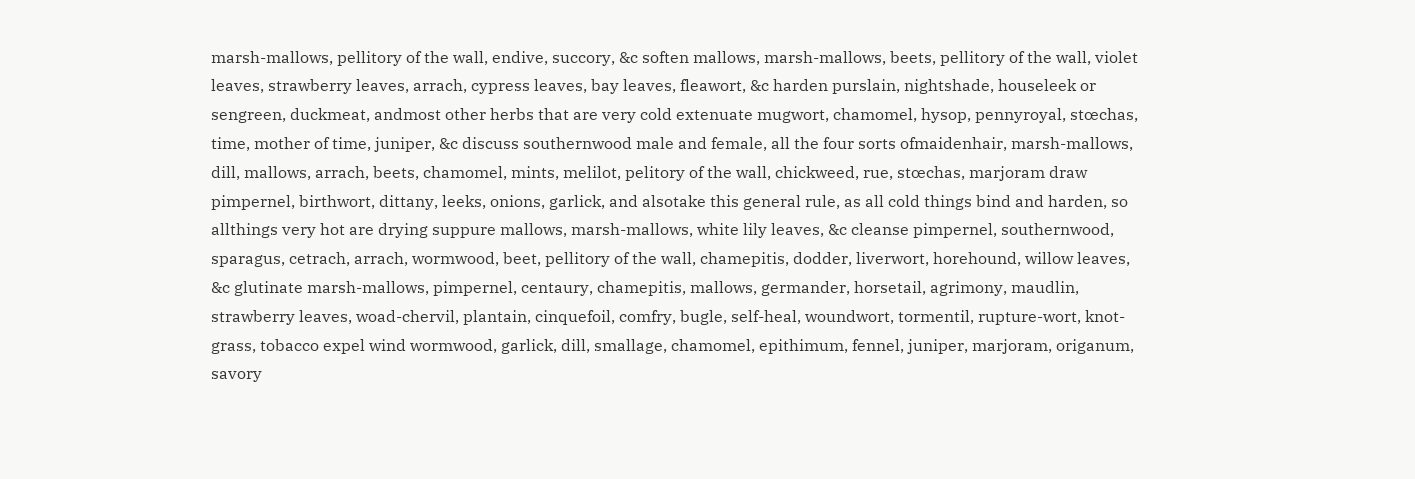marsh-mallows, pellitory of the wall, endive, succory, &c soften mallows, marsh-mallows, beets, pellitory of the wall, violet leaves, strawberry leaves, arrach, cypress leaves, bay leaves, fleawort, &c harden purslain, nightshade, houseleek or sengreen, duckmeat, andmost other herbs that are very cold extenuate mugwort, chamomel, hysop, pennyroyal, stœchas, time, mother of time, juniper, &c discuss southernwood male and female, all the four sorts ofmaidenhair, marsh-mallows, dill, mallows, arrach, beets, chamomel, mints, melilot, pelitory of the wall, chickweed, rue, stœchas, marjoram draw pimpernel, birthwort, dittany, leeks, onions, garlick, and alsotake this general rule, as all cold things bind and harden, so allthings very hot are drying suppure mallows, marsh-mallows, white lily leaves, &c cleanse pimpernel, southernwood, sparagus, cetrach, arrach, wormwood, beet, pellitory of the wall, chamepitis, dodder, liverwort, horehound, willow leaves, &c glutinate marsh-mallows, pimpernel, centaury, chamepitis, mallows, germander, horsetail, agrimony, maudlin, strawberry leaves, woad-chervil, plantain, cinquefoil, comfry, bugle, self-heal, woundwort, tormentil, rupture-wort, knot-grass, tobacco expel wind wormwood, garlick, dill, smallage, chamomel, epithimum, fennel, juniper, marjoram, origanum, savory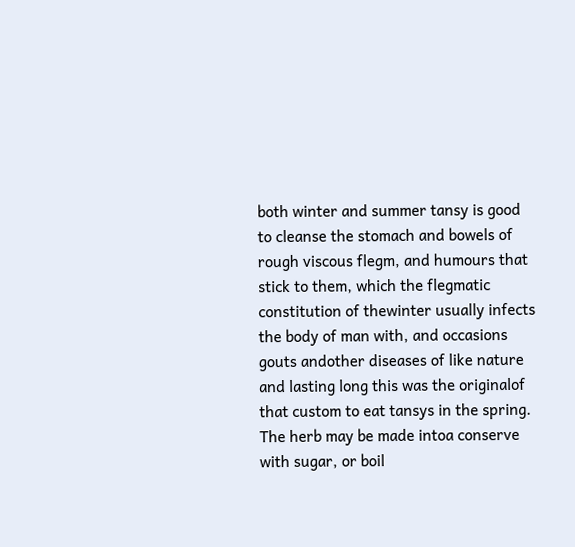both winter and summer tansy is good to cleanse the stomach and bowels of rough viscous flegm, and humours that stick to them, which the flegmatic constitution of thewinter usually infects the body of man with, and occasions gouts andother diseases of like nature and lasting long this was the originalof that custom to eat tansys in the spring. The herb may be made intoa conserve with sugar, or boil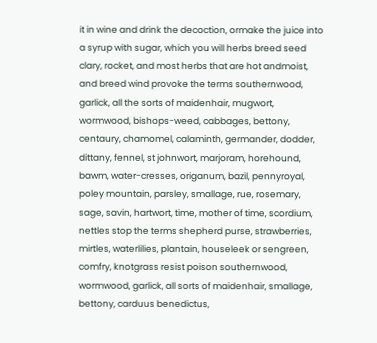it in wine and drink the decoction, ormake the juice into a syrup with sugar, which you will herbs breed seed clary, rocket, and most herbs that are hot andmoist, and breed wind provoke the terms southernwood, garlick, all the sorts of maidenhair, mugwort, wormwood, bishops-weed, cabbages, bettony, centaury, chamomel, calaminth, germander, dodder, dittany, fennel, st johnwort, marjoram, horehound, bawm, water-cresses, origanum, bazil, pennyroyal, poley mountain, parsley, smallage, rue, rosemary, sage, savin, hartwort, time, mother of time, scordium, nettles stop the terms shepherd purse, strawberries, mirtles, waterlilies, plantain, houseleek or sengreen, comfry, knotgrass resist poison southernwood, wormwood, garlick, all sorts of maidenhair, smallage, bettony, carduus benedictus,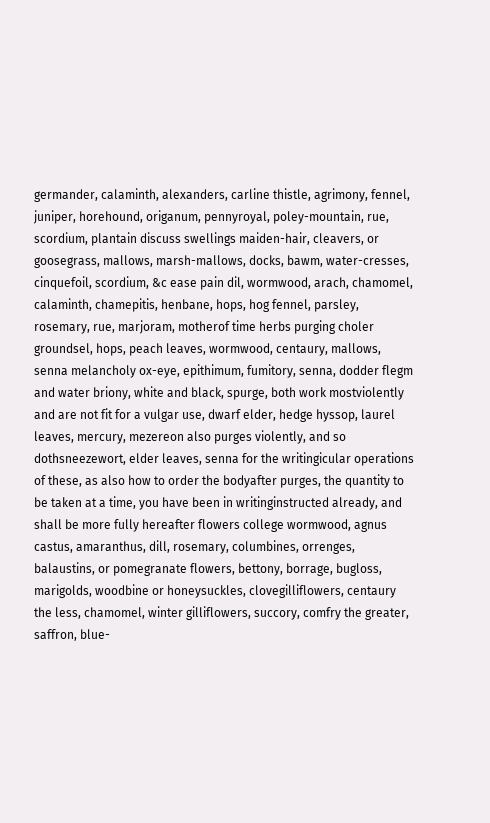germander, calaminth, alexanders, carline thistle, agrimony, fennel, juniper, horehound, origanum, pennyroyal, poley-mountain, rue, scordium, plantain discuss swellings maiden-hair, cleavers, or goosegrass, mallows, marsh-mallows, docks, bawm, water-cresses, cinquefoil, scordium, &c ease pain dil, wormwood, arach, chamomel, calaminth, chamepitis, henbane, hops, hog fennel, parsley, rosemary, rue, marjoram, motherof time herbs purging choler groundsel, hops, peach leaves, wormwood, centaury, mallows, senna melancholy ox-eye, epithimum, fumitory, senna, dodder flegm and water briony, white and black, spurge, both work mostviolently and are not fit for a vulgar use, dwarf elder, hedge hyssop, laurel leaves, mercury, mezereon also purges violently, and so dothsneezewort, elder leaves, senna for the writingicular operations of these, as also how to order the bodyafter purges, the quantity to be taken at a time, you have been in writinginstructed already, and shall be more fully hereafter flowers college wormwood, agnus castus, amaranthus, dill, rosemary, columbines, orrenges, balaustins, or pomegranate flowers, bettony, borrage, bugloss, marigolds, woodbine or honeysuckles, clovegilliflowers, centaury the less, chamomel, winter gilliflowers, succory, comfry the greater, saffron, blue-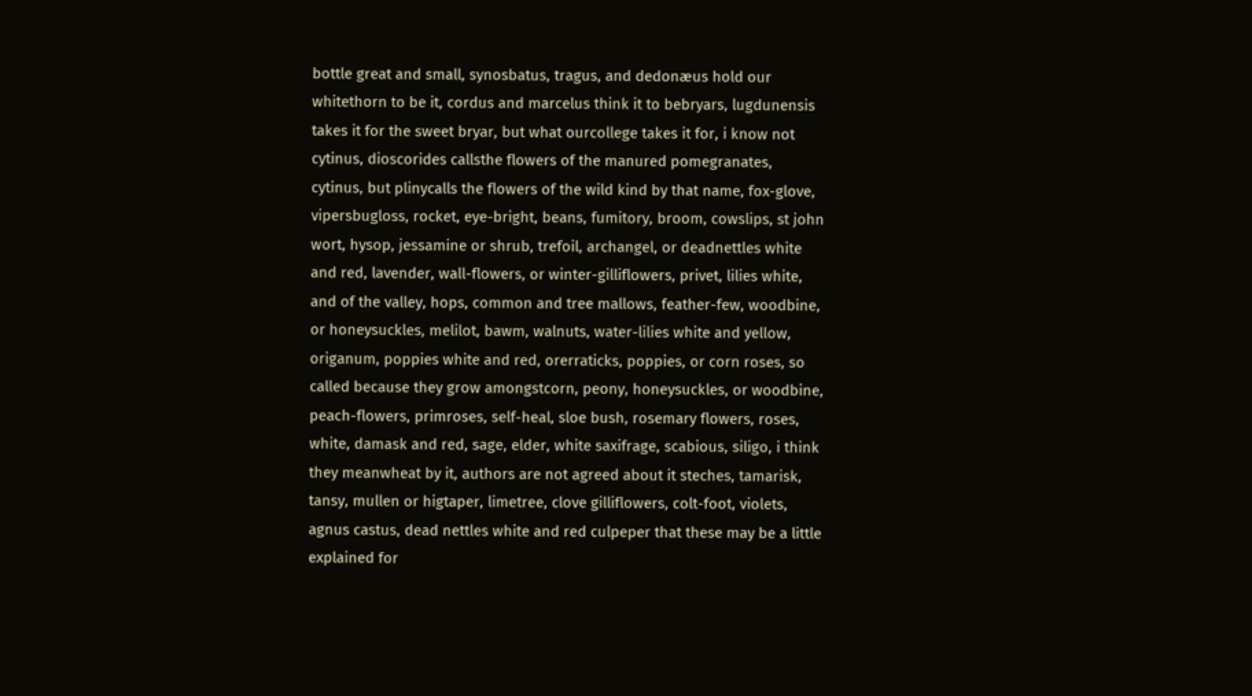bottle great and small, synosbatus, tragus, and dedonæus hold our whitethorn to be it, cordus and marcelus think it to bebryars, lugdunensis takes it for the sweet bryar, but what ourcollege takes it for, i know not cytinus, dioscorides callsthe flowers of the manured pomegranates, cytinus, but plinycalls the flowers of the wild kind by that name, fox-glove, vipersbugloss, rocket, eye-bright, beans, fumitory, broom, cowslips, st john wort, hysop, jessamine or shrub, trefoil, archangel, or deadnettles white and red, lavender, wall-flowers, or winter-gilliflowers, privet, lilies white, and of the valley, hops, common and tree mallows, feather-few, woodbine, or honeysuckles, melilot, bawm, walnuts, water-lilies white and yellow, origanum, poppies white and red, orerraticks, poppies, or corn roses, so called because they grow amongstcorn, peony, honeysuckles, or woodbine, peach-flowers, primroses, self-heal, sloe bush, rosemary flowers, roses, white, damask and red, sage, elder, white saxifrage, scabious, siligo, i think they meanwheat by it, authors are not agreed about it steches, tamarisk, tansy, mullen or higtaper, limetree, clove gilliflowers, colt-foot, violets, agnus castus, dead nettles white and red culpeper that these may be a little explained for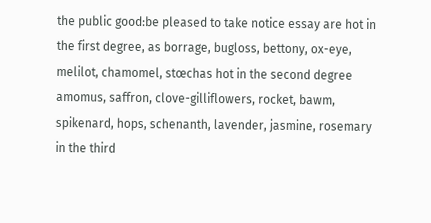the public good:be pleased to take notice essay are hot in the first degree, as borrage, bugloss, bettony, ox-eye, melilot, chamomel, stœchas hot in the second degree amomus, saffron, clove-gilliflowers, rocket, bawm, spikenard, hops, schenanth, lavender, jasmine, rosemary in the third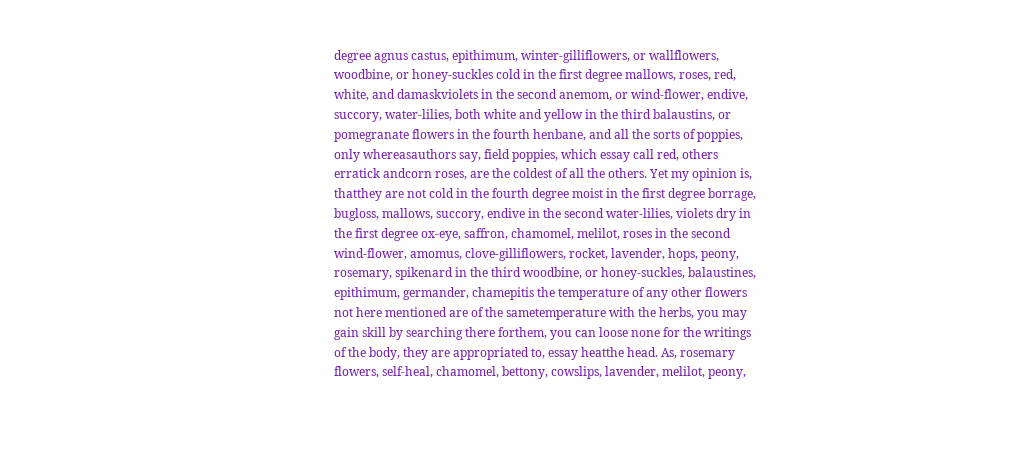degree agnus castus, epithimum, winter-gilliflowers, or wallflowers, woodbine, or honey-suckles cold in the first degree mallows, roses, red, white, and damaskviolets in the second anemom, or wind-flower, endive, succory, water-lilies, both white and yellow in the third balaustins, or pomegranate flowers in the fourth henbane, and all the sorts of poppies, only whereasauthors say, field poppies, which essay call red, others erratick andcorn roses, are the coldest of all the others. Yet my opinion is, thatthey are not cold in the fourth degree moist in the first degree borrage, bugloss, mallows, succory, endive in the second water-lilies, violets dry in the first degree ox-eye, saffron, chamomel, melilot, roses in the second wind-flower, amomus, clove-gilliflowers, rocket, lavender, hops, peony, rosemary, spikenard in the third woodbine, or honey-suckles, balaustines, epithimum, germander, chamepitis the temperature of any other flowers not here mentioned are of the sametemperature with the herbs, you may gain skill by searching there forthem, you can loose none for the writings of the body, they are appropriated to, essay heatthe head. As, rosemary flowers, self-heal, chamomel, bettony, cowslips, lavender, melilot, peony,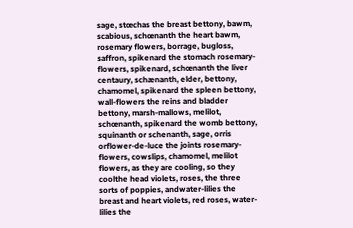sage, stœchas the breast bettony, bawm, scabious, schœnanth the heart bawm, rosemary flowers, borrage, bugloss, saffron, spikenard the stomach rosemary-flowers, spikenard, schœnanth the liver centaury, schænanth, elder, bettony, chamomel, spikenard the spleen bettony, wall-flowers the reins and bladder bettony, marsh-mallows, melilot, schœnanth, spikenard the womb bettony, squinanth or schenanth, sage, orris orflower-de-luce the joints rosemary-flowers, cowslips, chamomel, melilot flowers, as they are cooling, so they coolthe head violets, roses, the three sorts of poppies, andwater-lilies the breast and heart violets, red roses, water-lilies the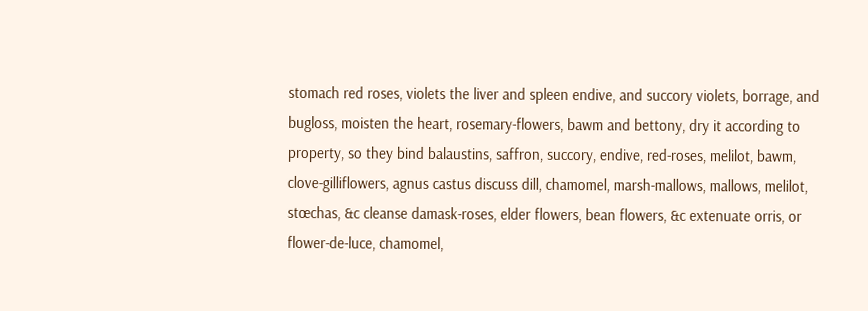stomach red roses, violets the liver and spleen endive, and succory violets, borrage, and bugloss, moisten the heart, rosemary-flowers, bawm and bettony, dry it according to property, so they bind balaustins, saffron, succory, endive, red-roses, melilot, bawm, clove-gilliflowers, agnus castus discuss dill, chamomel, marsh-mallows, mallows, melilot, stœchas, &c cleanse damask-roses, elder flowers, bean flowers, &c extenuate orris, or flower-de-luce, chamomel,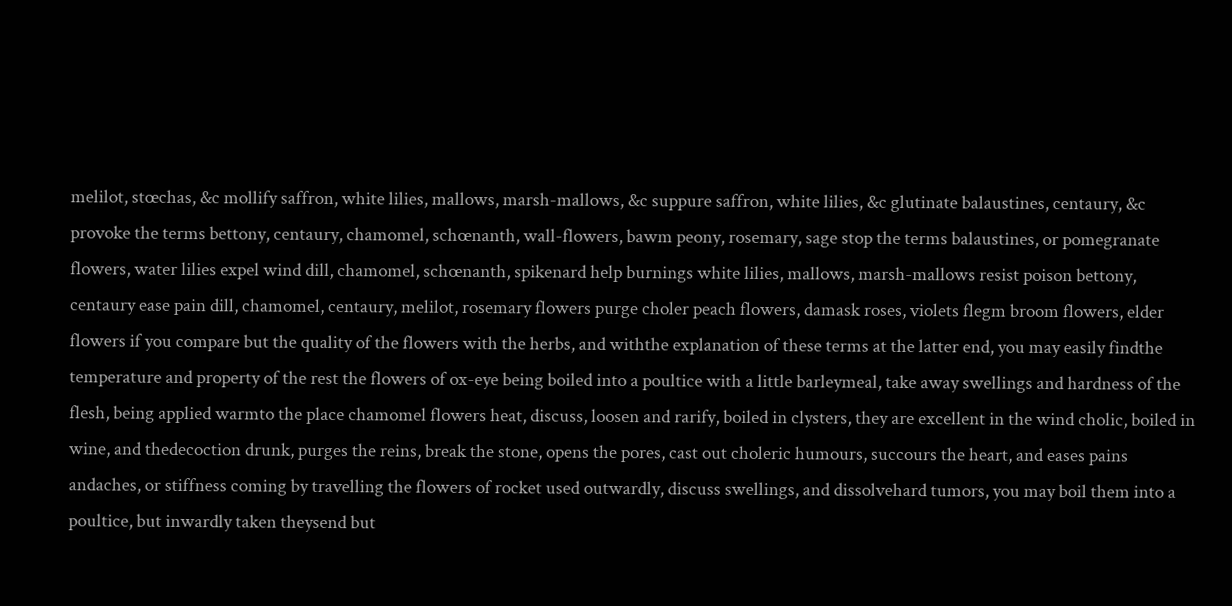melilot, stœchas, &c mollify saffron, white lilies, mallows, marsh-mallows, &c suppure saffron, white lilies, &c glutinate balaustines, centaury, &c provoke the terms bettony, centaury, chamomel, schœnanth, wall-flowers, bawm peony, rosemary, sage stop the terms balaustines, or pomegranate flowers, water lilies expel wind dill, chamomel, schœnanth, spikenard help burnings white lilies, mallows, marsh-mallows resist poison bettony, centaury ease pain dill, chamomel, centaury, melilot, rosemary flowers purge choler peach flowers, damask roses, violets flegm broom flowers, elder flowers if you compare but the quality of the flowers with the herbs, and withthe explanation of these terms at the latter end, you may easily findthe temperature and property of the rest the flowers of ox-eye being boiled into a poultice with a little barleymeal, take away swellings and hardness of the flesh, being applied warmto the place chamomel flowers heat, discuss, loosen and rarify, boiled in clysters, they are excellent in the wind cholic, boiled in wine, and thedecoction drunk, purges the reins, break the stone, opens the pores, cast out choleric humours, succours the heart, and eases pains andaches, or stiffness coming by travelling the flowers of rocket used outwardly, discuss swellings, and dissolvehard tumors, you may boil them into a poultice, but inwardly taken theysend but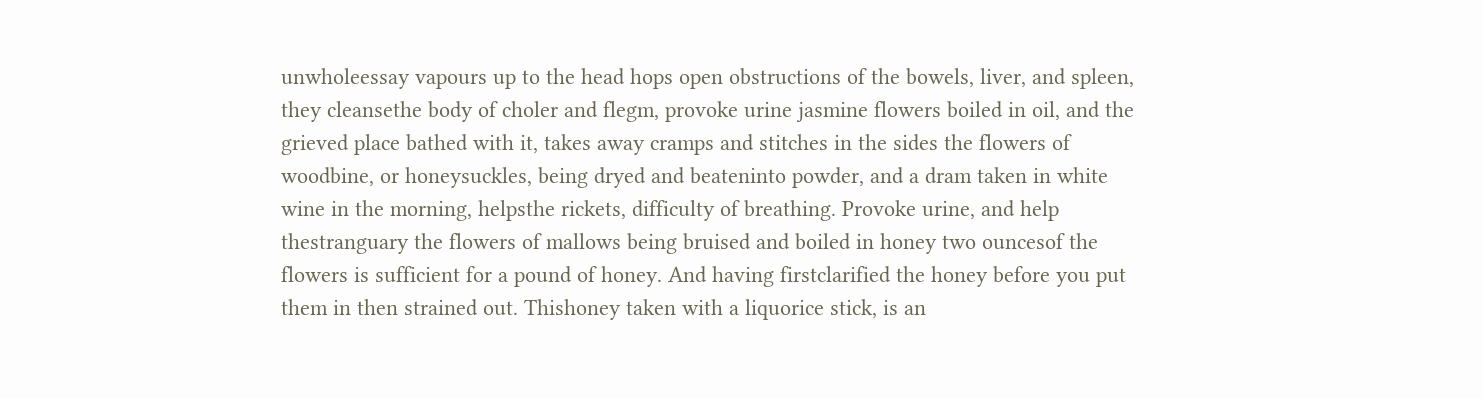unwholeessay vapours up to the head hops open obstructions of the bowels, liver, and spleen, they cleansethe body of choler and flegm, provoke urine jasmine flowers boiled in oil, and the grieved place bathed with it, takes away cramps and stitches in the sides the flowers of woodbine, or honeysuckles, being dryed and beateninto powder, and a dram taken in white wine in the morning, helpsthe rickets, difficulty of breathing. Provoke urine, and help thestranguary the flowers of mallows being bruised and boiled in honey two ouncesof the flowers is sufficient for a pound of honey. And having firstclarified the honey before you put them in then strained out. Thishoney taken with a liquorice stick, is an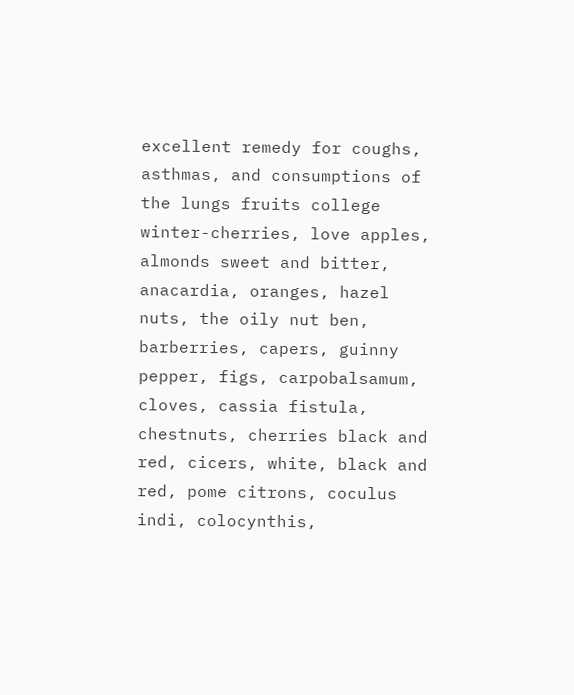excellent remedy for coughs, asthmas, and consumptions of the lungs fruits college winter-cherries, love apples, almonds sweet and bitter, anacardia, oranges, hazel nuts, the oily nut ben, barberries, capers, guinny pepper, figs, carpobalsamum, cloves, cassia fistula, chestnuts, cherries black and red, cicers, white, black and red, pome citrons, coculus indi, colocynthis,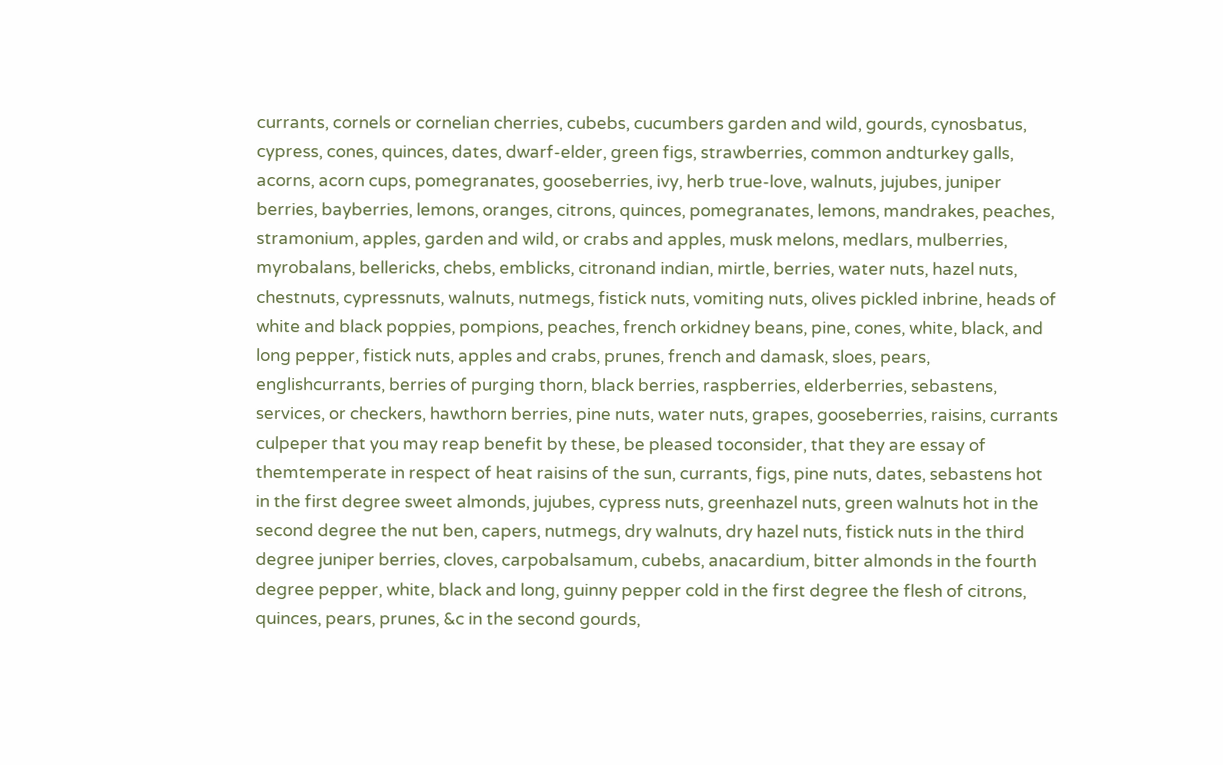currants, cornels or cornelian cherries, cubebs, cucumbers garden and wild, gourds, cynosbatus, cypress, cones, quinces, dates, dwarf-elder, green figs, strawberries, common andturkey galls, acorns, acorn cups, pomegranates, gooseberries, ivy, herb true-love, walnuts, jujubes, juniper berries, bayberries, lemons, oranges, citrons, quinces, pomegranates, lemons, mandrakes, peaches, stramonium, apples, garden and wild, or crabs and apples, musk melons, medlars, mulberries, myrobalans, bellericks, chebs, emblicks, citronand indian, mirtle, berries, water nuts, hazel nuts, chestnuts, cypressnuts, walnuts, nutmegs, fistick nuts, vomiting nuts, olives pickled inbrine, heads of white and black poppies, pompions, peaches, french orkidney beans, pine, cones, white, black, and long pepper, fistick nuts, apples and crabs, prunes, french and damask, sloes, pears, englishcurrants, berries of purging thorn, black berries, raspberries, elderberries, sebastens, services, or checkers, hawthorn berries, pine nuts, water nuts, grapes, gooseberries, raisins, currants culpeper that you may reap benefit by these, be pleased toconsider, that they are essay of themtemperate in respect of heat raisins of the sun, currants, figs, pine nuts, dates, sebastens hot in the first degree sweet almonds, jujubes, cypress nuts, greenhazel nuts, green walnuts hot in the second degree the nut ben, capers, nutmegs, dry walnuts, dry hazel nuts, fistick nuts in the third degree juniper berries, cloves, carpobalsamum, cubebs, anacardium, bitter almonds in the fourth degree pepper, white, black and long, guinny pepper cold in the first degree the flesh of citrons, quinces, pears, prunes, &c in the second gourds,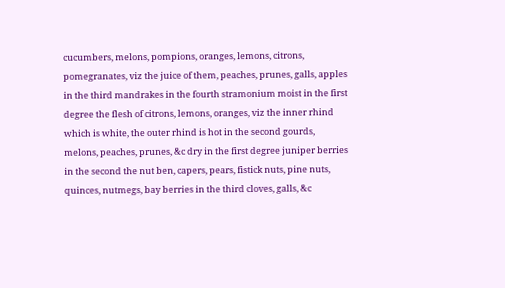cucumbers, melons, pompions, oranges, lemons, citrons, pomegranates, viz the juice of them, peaches, prunes, galls, apples in the third mandrakes in the fourth stramonium moist in the first degree the flesh of citrons, lemons, oranges, viz the inner rhind which is white, the outer rhind is hot in the second gourds, melons, peaches, prunes, &c dry in the first degree juniper berries in the second the nut ben, capers, pears, fistick nuts, pine nuts, quinces, nutmegs, bay berries in the third cloves, galls, &c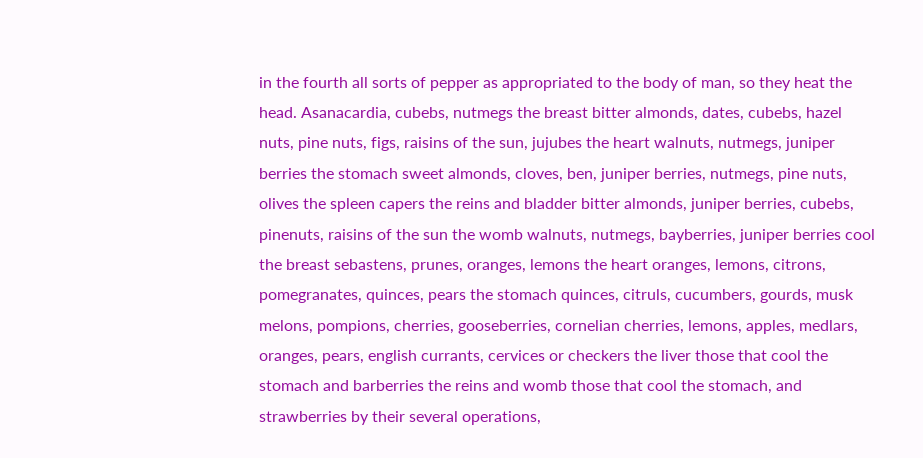in the fourth all sorts of pepper as appropriated to the body of man, so they heat the head. Asanacardia, cubebs, nutmegs the breast bitter almonds, dates, cubebs, hazel nuts, pine nuts, figs, raisins of the sun, jujubes the heart walnuts, nutmegs, juniper berries the stomach sweet almonds, cloves, ben, juniper berries, nutmegs, pine nuts, olives the spleen capers the reins and bladder bitter almonds, juniper berries, cubebs, pinenuts, raisins of the sun the womb walnuts, nutmegs, bayberries, juniper berries cool the breast sebastens, prunes, oranges, lemons the heart oranges, lemons, citrons, pomegranates, quinces, pears the stomach quinces, citruls, cucumbers, gourds, musk melons, pompions, cherries, gooseberries, cornelian cherries, lemons, apples, medlars, oranges, pears, english currants, cervices or checkers the liver those that cool the stomach and barberries the reins and womb those that cool the stomach, and strawberries by their several operations,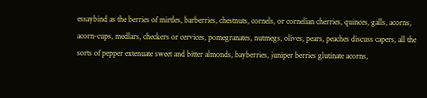essaybind as the berries of mirtles, barberries, chestnuts, cornels, or cornelian cherries, quinces, galls, acorns, acorn-cups, medlars, checkers or cervices, pomegranates, nutmegs, olives, pears, peaches discuss capers, all the sorts of pepper extenuate sweet and bitter almonds, bayberries, juniper berries glutinate acorns,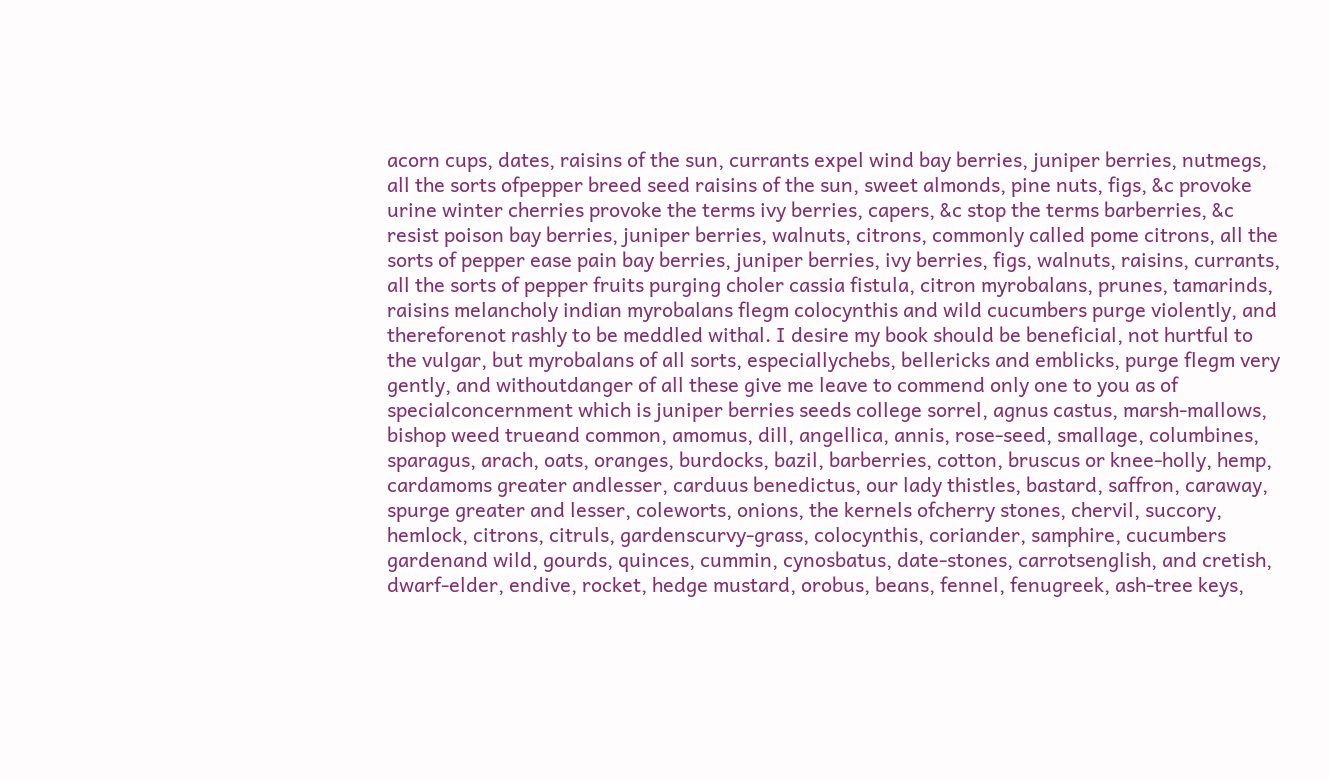acorn cups, dates, raisins of the sun, currants expel wind bay berries, juniper berries, nutmegs, all the sorts ofpepper breed seed raisins of the sun, sweet almonds, pine nuts, figs, &c provoke urine winter cherries provoke the terms ivy berries, capers, &c stop the terms barberries, &c resist poison bay berries, juniper berries, walnuts, citrons, commonly called pome citrons, all the sorts of pepper ease pain bay berries, juniper berries, ivy berries, figs, walnuts, raisins, currants, all the sorts of pepper fruits purging choler cassia fistula, citron myrobalans, prunes, tamarinds, raisins melancholy indian myrobalans flegm colocynthis and wild cucumbers purge violently, and thereforenot rashly to be meddled withal. I desire my book should be beneficial, not hurtful to the vulgar, but myrobalans of all sorts, especiallychebs, bellericks and emblicks, purge flegm very gently, and withoutdanger of all these give me leave to commend only one to you as of specialconcernment which is juniper berries seeds college sorrel, agnus castus, marsh-mallows, bishop weed trueand common, amomus, dill, angellica, annis, rose-seed, smallage, columbines, sparagus, arach, oats, oranges, burdocks, bazil, barberries, cotton, bruscus or knee-holly, hemp, cardamoms greater andlesser, carduus benedictus, our lady thistles, bastard, saffron, caraway, spurge greater and lesser, coleworts, onions, the kernels ofcherry stones, chervil, succory, hemlock, citrons, citruls, gardenscurvy-grass, colocynthis, coriander, samphire, cucumbers gardenand wild, gourds, quinces, cummin, cynosbatus, date-stones, carrotsenglish, and cretish, dwarf-elder, endive, rocket, hedge mustard, orobus, beans, fennel, fenugreek, ash-tree keys,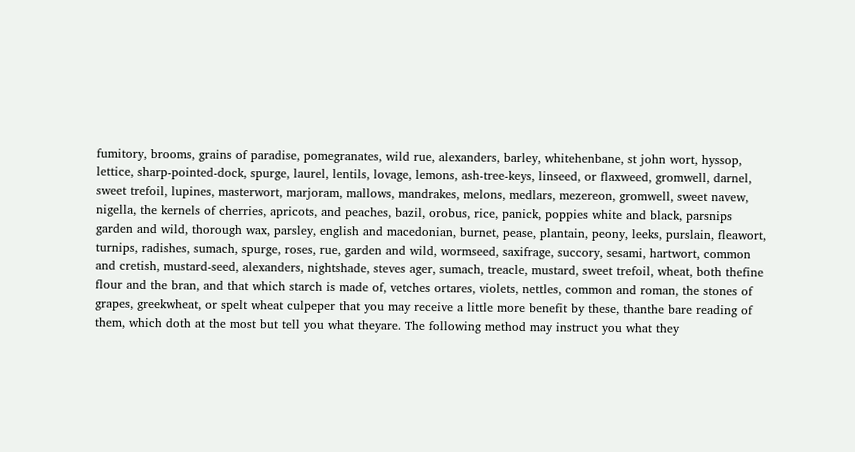fumitory, brooms, grains of paradise, pomegranates, wild rue, alexanders, barley, whitehenbane, st john wort, hyssop, lettice, sharp-pointed-dock, spurge, laurel, lentils, lovage, lemons, ash-tree-keys, linseed, or flaxweed, gromwell, darnel, sweet trefoil, lupines, masterwort, marjoram, mallows, mandrakes, melons, medlars, mezereon, gromwell, sweet navew, nigella, the kernels of cherries, apricots, and peaches, bazil, orobus, rice, panick, poppies white and black, parsnips garden and wild, thorough wax, parsley, english and macedonian, burnet, pease, plantain, peony, leeks, purslain, fleawort, turnips, radishes, sumach, spurge, roses, rue, garden and wild, wormseed, saxifrage, succory, sesami, hartwort, common and cretish, mustard-seed, alexanders, nightshade, steves ager, sumach, treacle, mustard, sweet trefoil, wheat, both thefine flour and the bran, and that which starch is made of, vetches ortares, violets, nettles, common and roman, the stones of grapes, greekwheat, or spelt wheat culpeper that you may receive a little more benefit by these, thanthe bare reading of them, which doth at the most but tell you what theyare. The following method may instruct you what they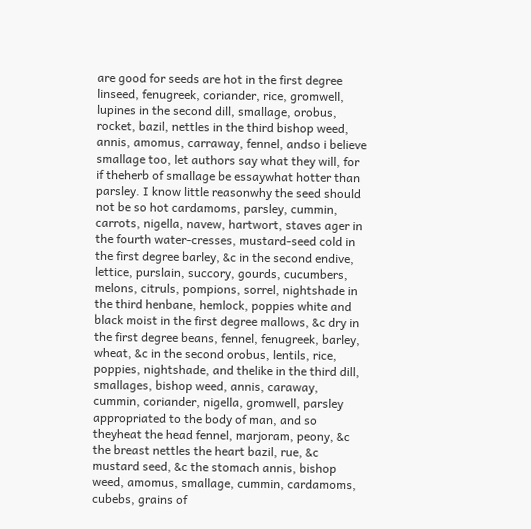are good for seeds are hot in the first degree linseed, fenugreek, coriander, rice, gromwell, lupines in the second dill, smallage, orobus, rocket, bazil, nettles in the third bishop weed, annis, amomus, carraway, fennel, andso i believe smallage too, let authors say what they will, for if theherb of smallage be essaywhat hotter than parsley. I know little reasonwhy the seed should not be so hot cardamoms, parsley, cummin, carrots, nigella, navew, hartwort, staves ager in the fourth water-cresses, mustard-seed cold in the first degree barley, &c in the second endive, lettice, purslain, succory, gourds, cucumbers, melons, citruls, pompions, sorrel, nightshade in the third henbane, hemlock, poppies white and black moist in the first degree mallows, &c dry in the first degree beans, fennel, fenugreek, barley, wheat, &c in the second orobus, lentils, rice, poppies, nightshade, and thelike in the third dill, smallages, bishop weed, annis, caraway, cummin, coriander, nigella, gromwell, parsley appropriated to the body of man, and so theyheat the head fennel, marjoram, peony, &c the breast nettles the heart bazil, rue, &c mustard seed, &c the stomach annis, bishop weed, amomus, smallage, cummin, cardamoms, cubebs, grains of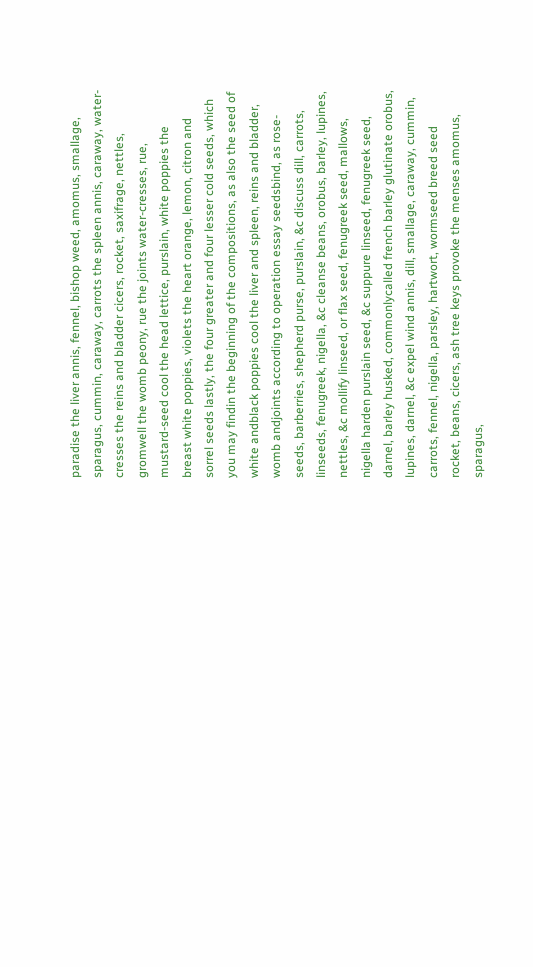paradise the liver annis, fennel, bishop weed, amomus, smallage, sparagus, cummin, caraway, carrots the spleen annis, caraway, water-cresses the reins and bladder cicers, rocket, saxifrage, nettles, gromwell the womb peony, rue the joints water-cresses, rue, mustard-seed cool the head lettice, purslain, white poppies the breast white poppies, violets the heart orange, lemon, citron and sorrel seeds lastly, the four greater and four lesser cold seeds, which you may findin the beginning of the compositions, as also the seed of white andblack poppies cool the liver and spleen, reins and bladder, womb andjoints according to operation essay seedsbind, as rose-seeds, barberries, shepherd purse, purslain, &c discuss dill, carrots, linseeds, fenugreek, nigella, &c cleanse beans, orobus, barley, lupines, nettles, &c mollify linseed, or flax seed, fenugreek seed, mallows, nigella harden purslain seed, &c suppure linseed, fenugreek seed, darnel, barley husked, commonlycalled french barley glutinate orobus, lupines, darnel, &c expel wind annis, dill, smallage, caraway, cummin, carrots, fennel, nigella, parsley, hartwort, wormseed breed seed rocket, beans, cicers, ash tree keys provoke the menses amomus, sparagus,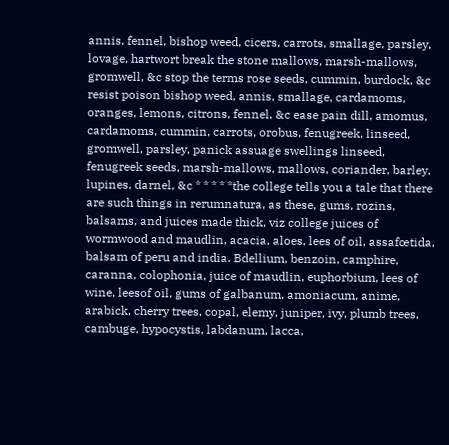annis, fennel, bishop weed, cicers, carrots, smallage, parsley, lovage, hartwort break the stone mallows, marsh-mallows, gromwell, &c stop the terms rose seeds, cummin, burdock, &c resist poison bishop weed, annis, smallage, cardamoms, oranges, lemons, citrons, fennel, &c ease pain dill, amomus, cardamoms, cummin, carrots, orobus, fenugreek, linseed, gromwell, parsley, panick assuage swellings linseed, fenugreek seeds, marsh-mallows, mallows, coriander, barley, lupines, darnel, &c * * * * *the college tells you a tale that there are such things in rerumnatura, as these, gums, rozins, balsams, and juices made thick, viz college juices of wormwood and maudlin, acacia, aloes, lees of oil, assafœtida, balsam of peru and india. Bdellium, benzoin, camphire, caranna, colophonia, juice of maudlin, euphorbium, lees of wine, leesof oil, gums of galbanum, amoniacum, anime, arabick, cherry trees, copal, elemy, juniper, ivy, plumb trees, cambuge, hypocystis, labdanum, lacca,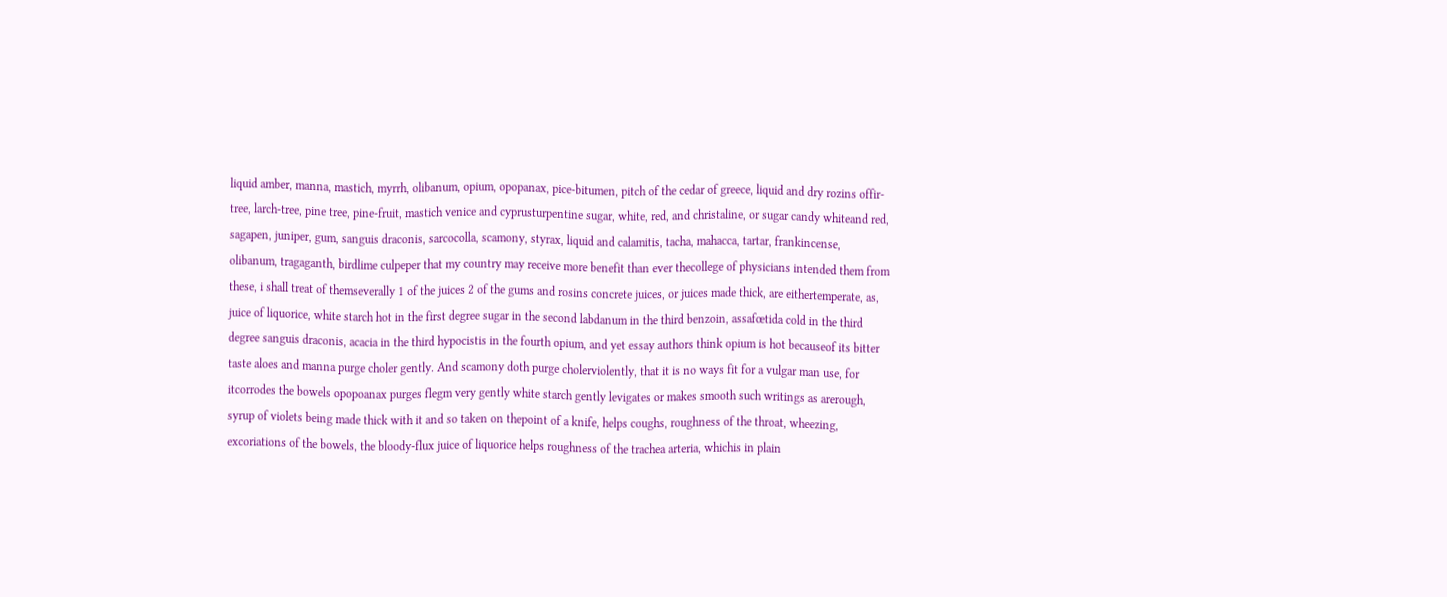liquid amber, manna, mastich, myrrh, olibanum, opium, opopanax, pice-bitumen, pitch of the cedar of greece, liquid and dry rozins offir-tree, larch-tree, pine tree, pine-fruit, mastich venice and cyprusturpentine sugar, white, red, and christaline, or sugar candy whiteand red, sagapen, juniper, gum, sanguis draconis, sarcocolla, scamony, styrax, liquid and calamitis, tacha, mahacca, tartar, frankincense, olibanum, tragaganth, birdlime culpeper that my country may receive more benefit than ever thecollege of physicians intended them from these, i shall treat of themseverally 1 of the juices 2 of the gums and rosins concrete juices, or juices made thick, are eithertemperate, as, juice of liquorice, white starch hot in the first degree sugar in the second labdanum in the third benzoin, assafœtida cold in the third degree sanguis draconis, acacia in the third hypocistis in the fourth opium, and yet essay authors think opium is hot becauseof its bitter taste aloes and manna purge choler gently. And scamony doth purge cholerviolently, that it is no ways fit for a vulgar man use, for itcorrodes the bowels opopoanax purges flegm very gently white starch gently levigates or makes smooth such writings as arerough, syrup of violets being made thick with it and so taken on thepoint of a knife, helps coughs, roughness of the throat, wheezing, excoriations of the bowels, the bloody-flux juice of liquorice helps roughness of the trachea arteria, whichis in plain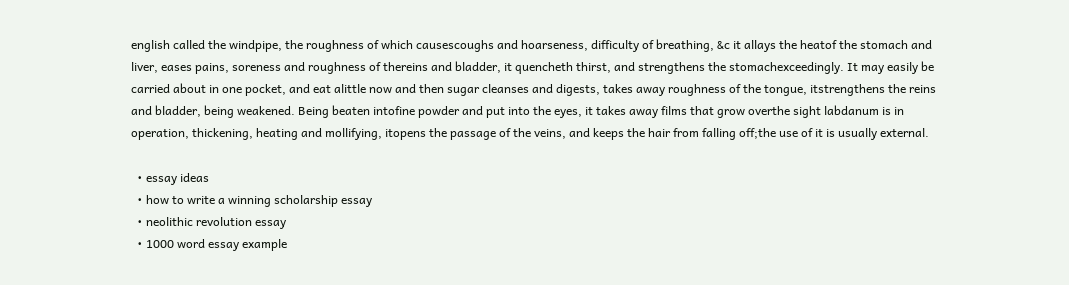english called the windpipe, the roughness of which causescoughs and hoarseness, difficulty of breathing, &c it allays the heatof the stomach and liver, eases pains, soreness and roughness of thereins and bladder, it quencheth thirst, and strengthens the stomachexceedingly. It may easily be carried about in one pocket, and eat alittle now and then sugar cleanses and digests, takes away roughness of the tongue, itstrengthens the reins and bladder, being weakened. Being beaten intofine powder and put into the eyes, it takes away films that grow overthe sight labdanum is in operation, thickening, heating and mollifying, itopens the passage of the veins, and keeps the hair from falling off;the use of it is usually external.

  • essay ideas
  • how to write a winning scholarship essay
  • neolithic revolution essay
  • 1000 word essay example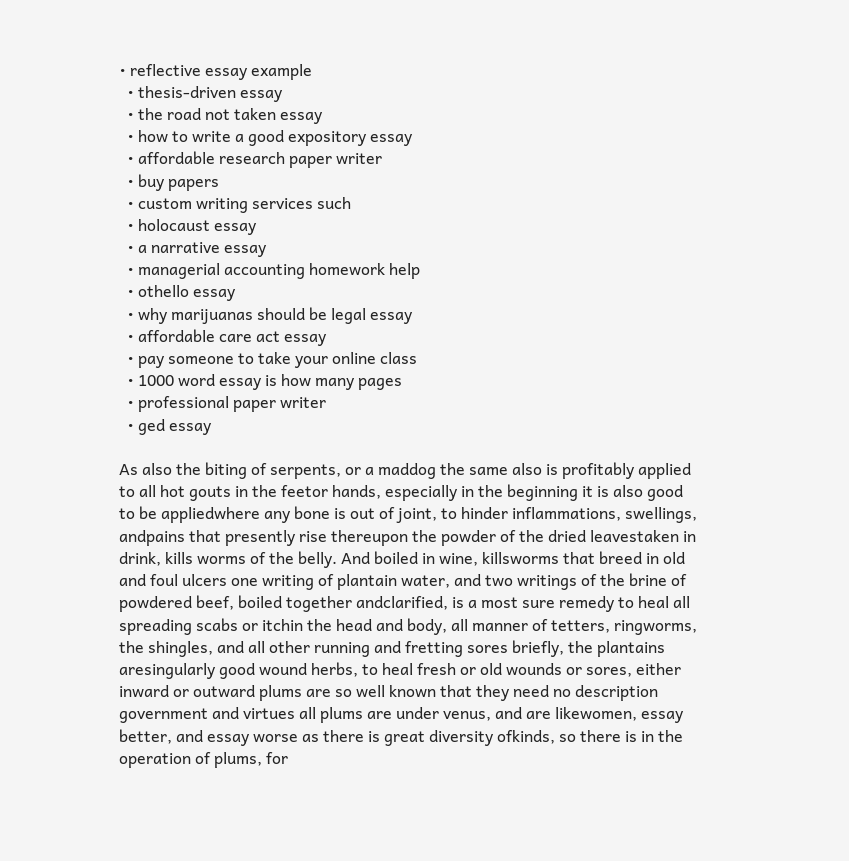• reflective essay example
  • thesis-driven essay
  • the road not taken essay
  • how to write a good expository essay
  • affordable research paper writer
  • buy papers
  • custom writing services such
  • holocaust essay
  • a narrative essay
  • managerial accounting homework help
  • othello essay
  • why marijuanas should be legal essay
  • affordable care act essay
  • pay someone to take your online class
  • 1000 word essay is how many pages
  • professional paper writer
  • ged essay

As also the biting of serpents, or a maddog the same also is profitably applied to all hot gouts in the feetor hands, especially in the beginning it is also good to be appliedwhere any bone is out of joint, to hinder inflammations, swellings, andpains that presently rise thereupon the powder of the dried leavestaken in drink, kills worms of the belly. And boiled in wine, killsworms that breed in old and foul ulcers one writing of plantain water, and two writings of the brine of powdered beef, boiled together andclarified, is a most sure remedy to heal all spreading scabs or itchin the head and body, all manner of tetters, ringworms, the shingles, and all other running and fretting sores briefly, the plantains aresingularly good wound herbs, to heal fresh or old wounds or sores, either inward or outward plums are so well known that they need no description government and virtues all plums are under venus, and are likewomen, essay better, and essay worse as there is great diversity ofkinds, so there is in the operation of plums, for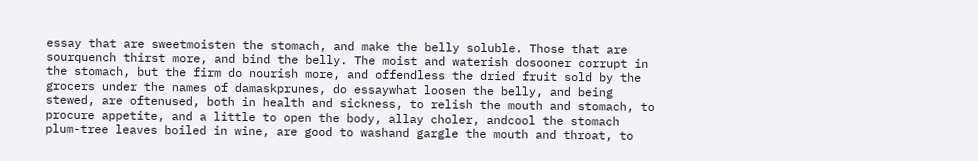essay that are sweetmoisten the stomach, and make the belly soluble. Those that are sourquench thirst more, and bind the belly. The moist and waterish dosooner corrupt in the stomach, but the firm do nourish more, and offendless the dried fruit sold by the grocers under the names of damaskprunes, do essaywhat loosen the belly, and being stewed, are oftenused, both in health and sickness, to relish the mouth and stomach, to procure appetite, and a little to open the body, allay choler, andcool the stomach plum-tree leaves boiled in wine, are good to washand gargle the mouth and throat, to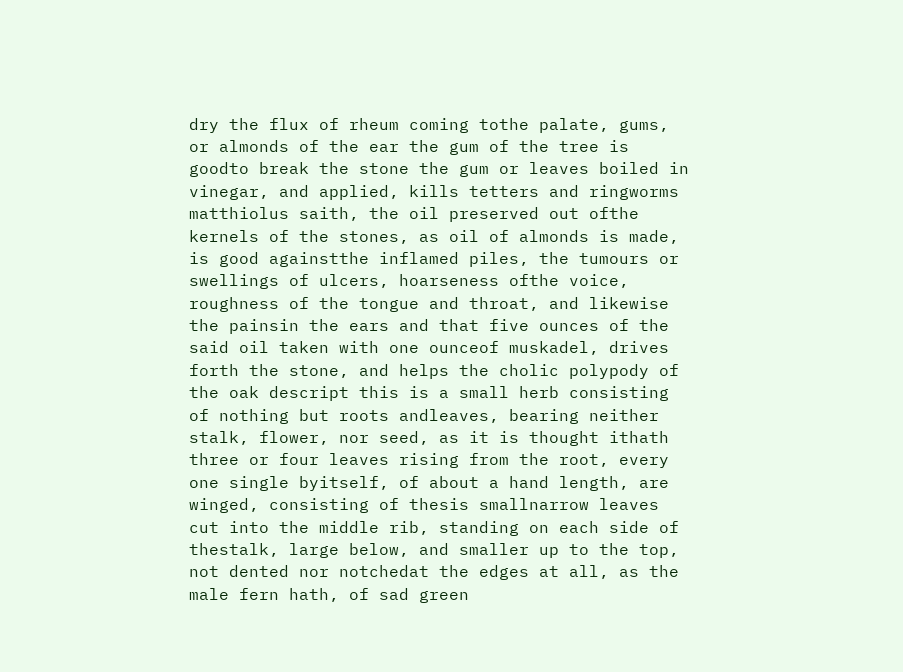dry the flux of rheum coming tothe palate, gums, or almonds of the ear the gum of the tree is goodto break the stone the gum or leaves boiled in vinegar, and applied, kills tetters and ringworms matthiolus saith, the oil preserved out ofthe kernels of the stones, as oil of almonds is made, is good againstthe inflamed piles, the tumours or swellings of ulcers, hoarseness ofthe voice, roughness of the tongue and throat, and likewise the painsin the ears and that five ounces of the said oil taken with one ounceof muskadel, drives forth the stone, and helps the cholic polypody of the oak descript this is a small herb consisting of nothing but roots andleaves, bearing neither stalk, flower, nor seed, as it is thought ithath three or four leaves rising from the root, every one single byitself, of about a hand length, are winged, consisting of thesis smallnarrow leaves cut into the middle rib, standing on each side of thestalk, large below, and smaller up to the top, not dented nor notchedat the edges at all, as the male fern hath, of sad green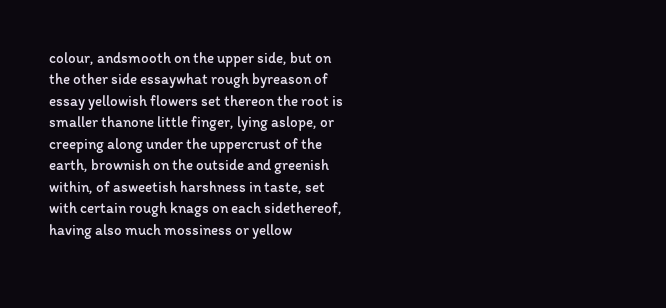colour, andsmooth on the upper side, but on the other side essaywhat rough byreason of essay yellowish flowers set thereon the root is smaller thanone little finger, lying aslope, or creeping along under the uppercrust of the earth, brownish on the outside and greenish within, of asweetish harshness in taste, set with certain rough knags on each sidethereof, having also much mossiness or yellow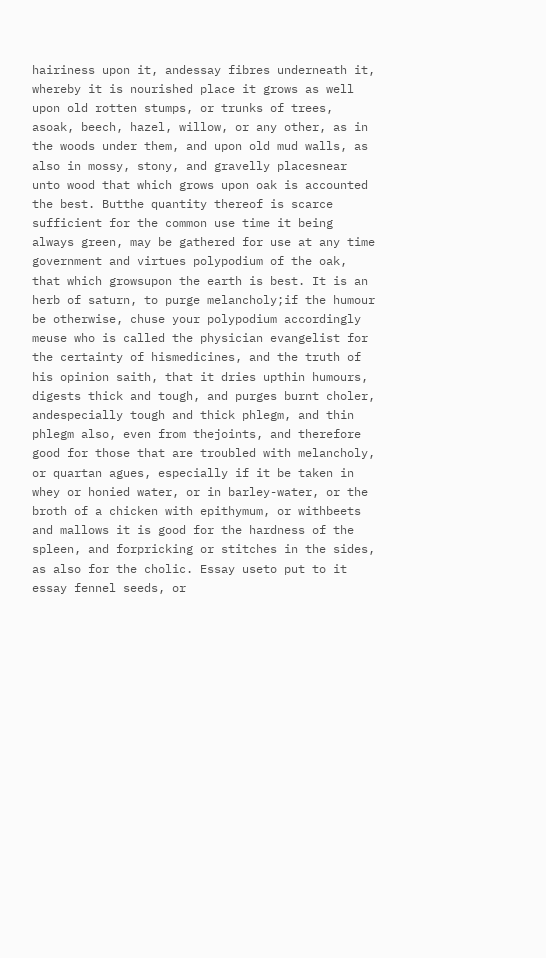hairiness upon it, andessay fibres underneath it, whereby it is nourished place it grows as well upon old rotten stumps, or trunks of trees, asoak, beech, hazel, willow, or any other, as in the woods under them, and upon old mud walls, as also in mossy, stony, and gravelly placesnear unto wood that which grows upon oak is accounted the best. Butthe quantity thereof is scarce sufficient for the common use time it being always green, may be gathered for use at any time government and virtues polypodium of the oak, that which growsupon the earth is best. It is an herb of saturn, to purge melancholy;if the humour be otherwise, chuse your polypodium accordingly meuse who is called the physician evangelist for the certainty of hismedicines, and the truth of his opinion saith, that it dries upthin humours, digests thick and tough, and purges burnt choler, andespecially tough and thick phlegm, and thin phlegm also, even from thejoints, and therefore good for those that are troubled with melancholy, or quartan agues, especially if it be taken in whey or honied water, or in barley-water, or the broth of a chicken with epithymum, or withbeets and mallows it is good for the hardness of the spleen, and forpricking or stitches in the sides, as also for the cholic. Essay useto put to it essay fennel seeds, or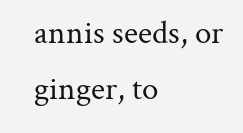annis seeds, or ginger, to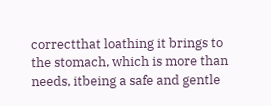correctthat loathing it brings to the stomach, which is more than needs, itbeing a safe and gentle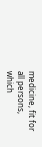medicine, fit for all persons, which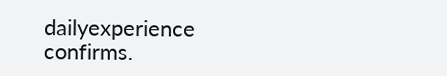dailyexperience confirms.